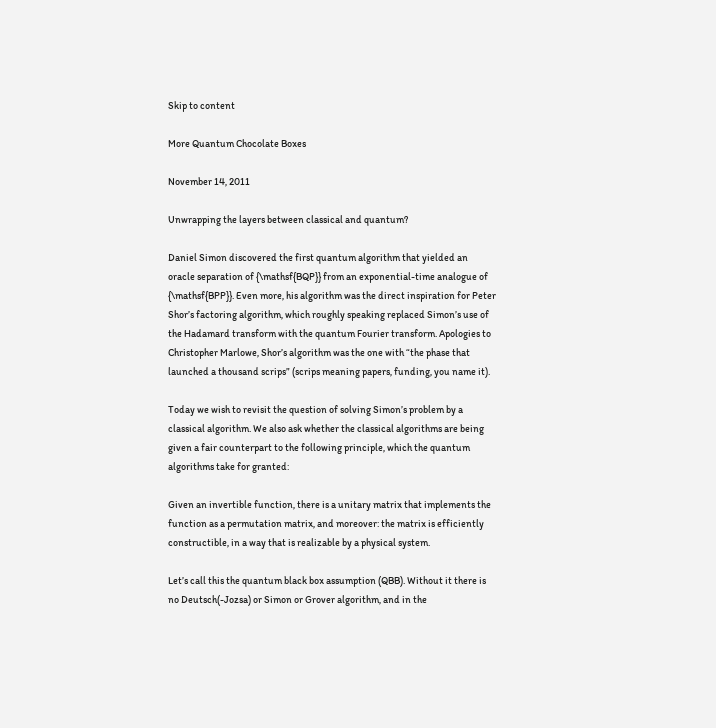Skip to content

More Quantum Chocolate Boxes

November 14, 2011

Unwrapping the layers between classical and quantum?

Daniel Simon discovered the first quantum algorithm that yielded an oracle separation of {\mathsf{BQP}} from an exponential-time analogue of {\mathsf{BPP}}. Even more, his algorithm was the direct inspiration for Peter Shor’s factoring algorithm, which roughly speaking replaced Simon’s use of the Hadamard transform with the quantum Fourier transform. Apologies to Christopher Marlowe, Shor’s algorithm was the one with “the phase that launched a thousand scrips” (scrips meaning papers, funding, you name it).

Today we wish to revisit the question of solving Simon’s problem by a classical algorithm. We also ask whether the classical algorithms are being given a fair counterpart to the following principle, which the quantum algorithms take for granted:

Given an invertible function, there is a unitary matrix that implements the function as a permutation matrix, and moreover: the matrix is efficiently constructible, in a way that is realizable by a physical system.

Let’s call this the quantum black box assumption (QBB). Without it there is no Deutsch(-Jozsa) or Simon or Grover algorithm, and in the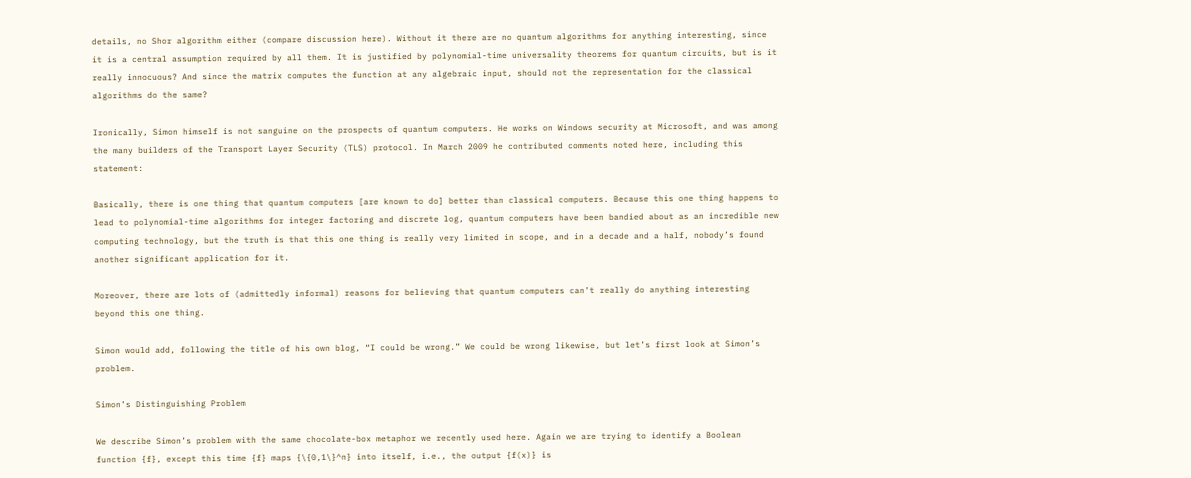details, no Shor algorithm either (compare discussion here). Without it there are no quantum algorithms for anything interesting, since it is a central assumption required by all them. It is justified by polynomial-time universality theorems for quantum circuits, but is it really innocuous? And since the matrix computes the function at any algebraic input, should not the representation for the classical algorithms do the same?

Ironically, Simon himself is not sanguine on the prospects of quantum computers. He works on Windows security at Microsoft, and was among the many builders of the Transport Layer Security (TLS) protocol. In March 2009 he contributed comments noted here, including this statement:

Basically, there is one thing that quantum computers [are known to do] better than classical computers. Because this one thing happens to lead to polynomial-time algorithms for integer factoring and discrete log, quantum computers have been bandied about as an incredible new computing technology, but the truth is that this one thing is really very limited in scope, and in a decade and a half, nobody’s found another significant application for it.

Moreover, there are lots of (admittedly informal) reasons for believing that quantum computers can’t really do anything interesting beyond this one thing.

Simon would add, following the title of his own blog, “I could be wrong.” We could be wrong likewise, but let’s first look at Simon’s problem.

Simon’s Distinguishing Problem

We describe Simon’s problem with the same chocolate-box metaphor we recently used here. Again we are trying to identify a Boolean function {f}, except this time {f} maps {\{0,1\}^n} into itself, i.e., the output {f(x)} is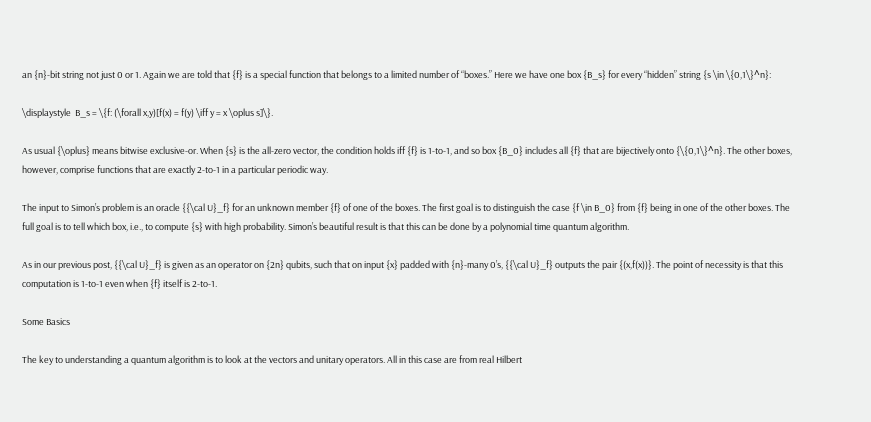an {n}-bit string not just 0 or 1. Again we are told that {f} is a special function that belongs to a limited number of “boxes.” Here we have one box {B_s} for every “hidden” string {s \in \{0,1\}^n}:

\displaystyle  B_s = \{f: (\forall x,y)[f(x) = f(y) \iff y = x \oplus s]\}.

As usual {\oplus} means bitwise exclusive-or. When {s} is the all-zero vector, the condition holds iff {f} is 1-to-1, and so box {B_0} includes all {f} that are bijectively onto {\{0,1\}^n}. The other boxes, however, comprise functions that are exactly 2-to-1 in a particular periodic way.

The input to Simon’s problem is an oracle {{\cal U}_f} for an unknown member {f} of one of the boxes. The first goal is to distinguish the case {f \in B_0} from {f} being in one of the other boxes. The full goal is to tell which box, i.e., to compute {s} with high probability. Simon’s beautiful result is that this can be done by a polynomial time quantum algorithm.

As in our previous post, {{\cal U}_f} is given as an operator on {2n} qubits, such that on input {x} padded with {n}-many 0’s, {{\cal U}_f} outputs the pair {(x,f(x))}. The point of necessity is that this computation is 1-to-1 even when {f} itself is 2-to-1.

Some Basics

The key to understanding a quantum algorithm is to look at the vectors and unitary operators. All in this case are from real Hilbert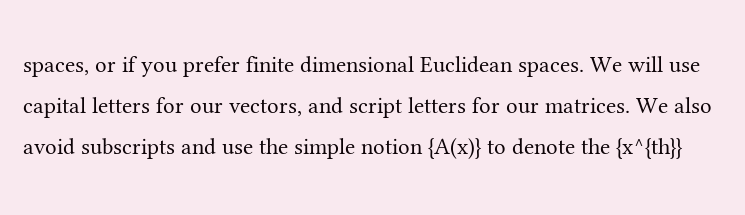spaces, or if you prefer finite dimensional Euclidean spaces. We will use capital letters for our vectors, and script letters for our matrices. We also avoid subscripts and use the simple notion {A(x)} to denote the {x^{th}}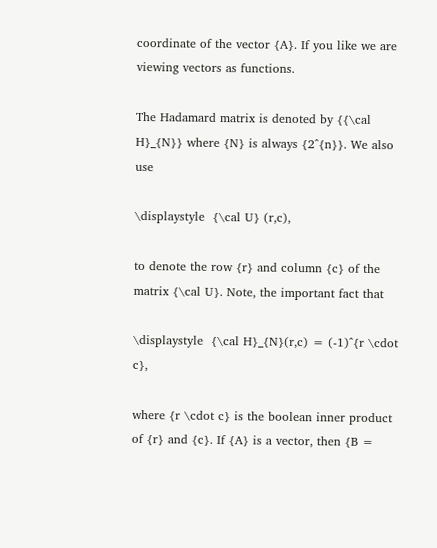coordinate of the vector {A}. If you like we are viewing vectors as functions.

The Hadamard matrix is denoted by {{\cal H}_{N}} where {N} is always {2^{n}}. We also use

\displaystyle  {\cal U} (r,c),

to denote the row {r} and column {c} of the matrix {\cal U}. Note, the important fact that

\displaystyle  {\cal H}_{N}(r,c) = (-1)^{r \cdot c},

where {r \cdot c} is the boolean inner product of {r} and {c}. If {A} is a vector, then {B =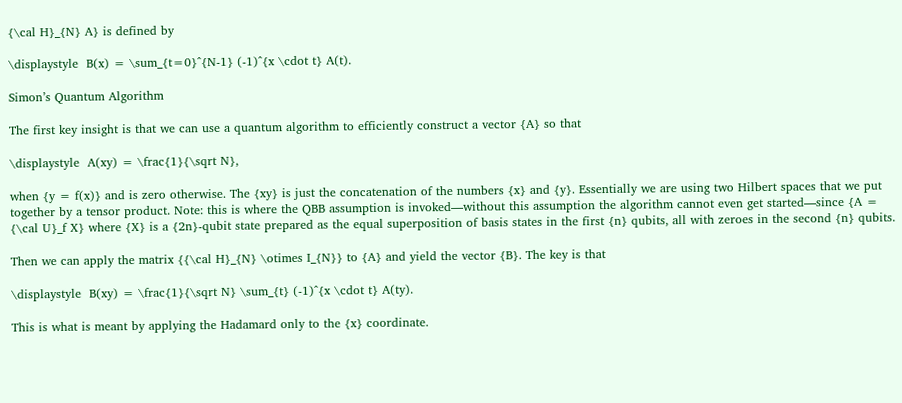{\cal H}_{N} A} is defined by

\displaystyle  B(x) = \sum_{t=0}^{N-1} (-1)^{x \cdot t} A(t).

Simon’s Quantum Algorithm

The first key insight is that we can use a quantum algorithm to efficiently construct a vector {A} so that

\displaystyle  A(xy) = \frac{1}{\sqrt N},

when {y = f(x)} and is zero otherwise. The {xy} is just the concatenation of the numbers {x} and {y}. Essentially we are using two Hilbert spaces that we put together by a tensor product. Note: this is where the QBB assumption is invoked—without this assumption the algorithm cannot even get started—since {A = {\cal U}_f X} where {X} is a {2n}-qubit state prepared as the equal superposition of basis states in the first {n} qubits, all with zeroes in the second {n} qubits.

Then we can apply the matrix {{\cal H}_{N} \otimes I_{N}} to {A} and yield the vector {B}. The key is that

\displaystyle  B(xy) = \frac{1}{\sqrt N} \sum_{t} (-1)^{x \cdot t} A(ty).

This is what is meant by applying the Hadamard only to the {x} coordinate.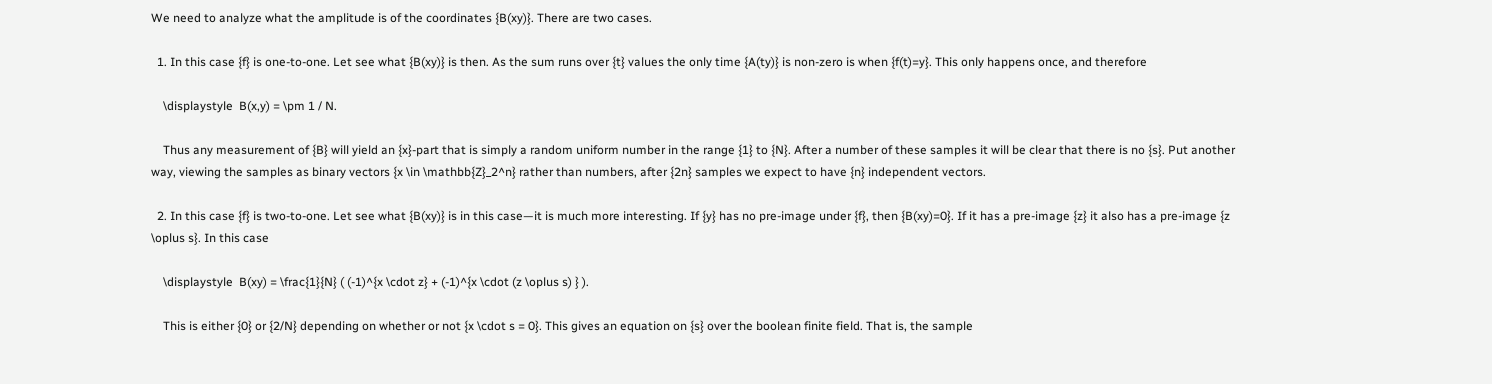We need to analyze what the amplitude is of the coordinates {B(xy)}. There are two cases.

  1. In this case {f} is one-to-one. Let see what {B(xy)} is then. As the sum runs over {t} values the only time {A(ty)} is non-zero is when {f(t)=y}. This only happens once, and therefore

    \displaystyle  B(x,y) = \pm 1 / N.

    Thus any measurement of {B} will yield an {x}-part that is simply a random uniform number in the range {1} to {N}. After a number of these samples it will be clear that there is no {s}. Put another way, viewing the samples as binary vectors {x \in \mathbb{Z}_2^n} rather than numbers, after {2n} samples we expect to have {n} independent vectors.

  2. In this case {f} is two-to-one. Let see what {B(xy)} is in this case—it is much more interesting. If {y} has no pre-image under {f}, then {B(xy)=0}. If it has a pre-image {z} it also has a pre-image {z \oplus s}. In this case

    \displaystyle  B(xy) = \frac{1}{N} ( (-1)^{x \cdot z} + (-1)^{x \cdot (z \oplus s) } ).

    This is either {0} or {2/N} depending on whether or not {x \cdot s = 0}. This gives an equation on {s} over the boolean finite field. That is, the sample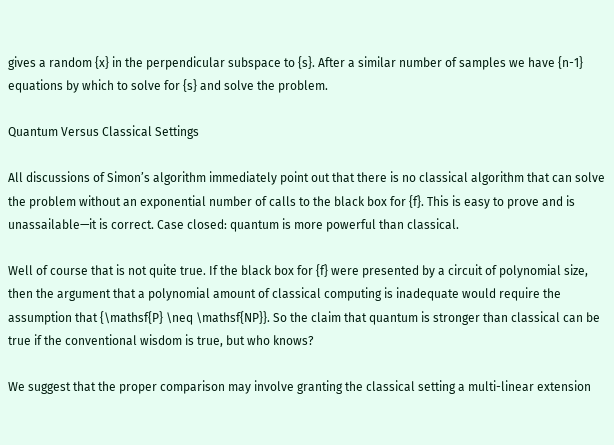gives a random {x} in the perpendicular subspace to {s}. After a similar number of samples we have {n-1} equations by which to solve for {s} and solve the problem.

Quantum Versus Classical Settings

All discussions of Simon’s algorithm immediately point out that there is no classical algorithm that can solve the problem without an exponential number of calls to the black box for {f}. This is easy to prove and is unassailable—it is correct. Case closed: quantum is more powerful than classical.

Well of course that is not quite true. If the black box for {f} were presented by a circuit of polynomial size, then the argument that a polynomial amount of classical computing is inadequate would require the assumption that {\mathsf{P} \neq \mathsf{NP}}. So the claim that quantum is stronger than classical can be true if the conventional wisdom is true, but who knows?

We suggest that the proper comparison may involve granting the classical setting a multi-linear extension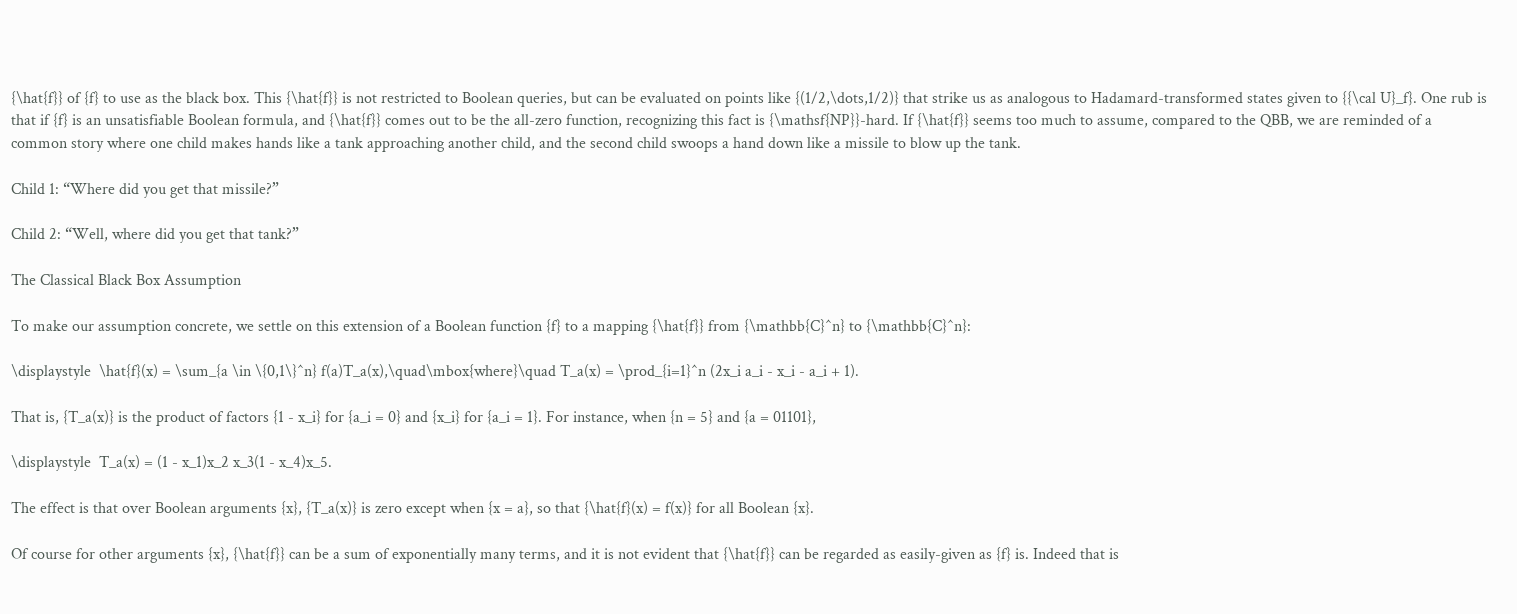{\hat{f}} of {f} to use as the black box. This {\hat{f}} is not restricted to Boolean queries, but can be evaluated on points like {(1/2,\dots,1/2)} that strike us as analogous to Hadamard-transformed states given to {{\cal U}_f}. One rub is that if {f} is an unsatisfiable Boolean formula, and {\hat{f}} comes out to be the all-zero function, recognizing this fact is {\mathsf{NP}}-hard. If {\hat{f}} seems too much to assume, compared to the QBB, we are reminded of a common story where one child makes hands like a tank approaching another child, and the second child swoops a hand down like a missile to blow up the tank.

Child 1: “Where did you get that missile?”

Child 2: “Well, where did you get that tank?”

The Classical Black Box Assumption

To make our assumption concrete, we settle on this extension of a Boolean function {f} to a mapping {\hat{f}} from {\mathbb{C}^n} to {\mathbb{C}^n}:

\displaystyle  \hat{f}(x) = \sum_{a \in \{0,1\}^n} f(a)T_a(x),\quad\mbox{where}\quad T_a(x) = \prod_{i=1}^n (2x_i a_i - x_i - a_i + 1).

That is, {T_a(x)} is the product of factors {1 - x_i} for {a_i = 0} and {x_i} for {a_i = 1}. For instance, when {n = 5} and {a = 01101},

\displaystyle  T_a(x) = (1 - x_1)x_2 x_3(1 - x_4)x_5.

The effect is that over Boolean arguments {x}, {T_a(x)} is zero except when {x = a}, so that {\hat{f}(x) = f(x)} for all Boolean {x}.

Of course for other arguments {x}, {\hat{f}} can be a sum of exponentially many terms, and it is not evident that {\hat{f}} can be regarded as easily-given as {f} is. Indeed that is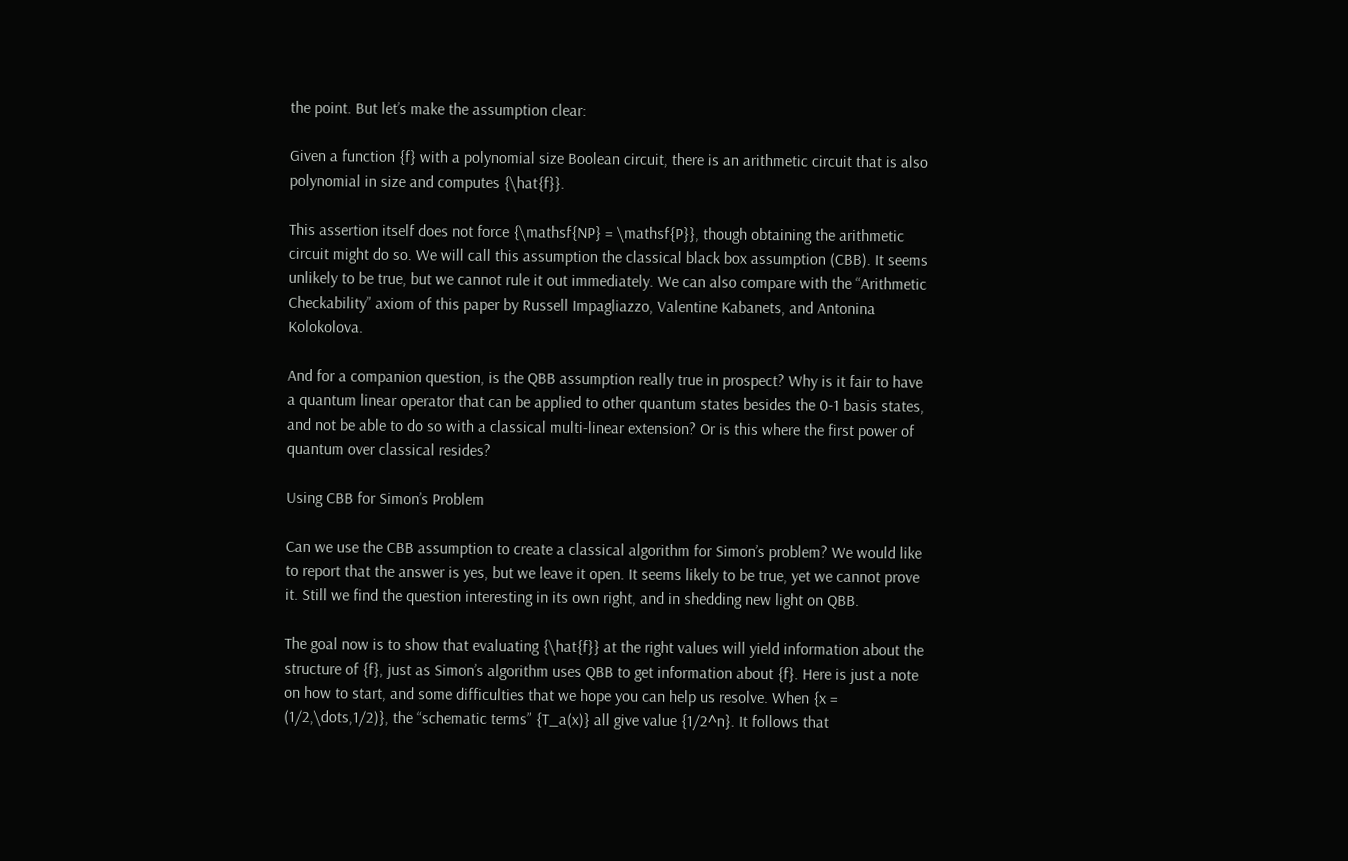the point. But let’s make the assumption clear:

Given a function {f} with a polynomial size Boolean circuit, there is an arithmetic circuit that is also polynomial in size and computes {\hat{f}}.

This assertion itself does not force {\mathsf{NP} = \mathsf{P}}, though obtaining the arithmetic circuit might do so. We will call this assumption the classical black box assumption (CBB). It seems unlikely to be true, but we cannot rule it out immediately. We can also compare with the “Arithmetic Checkability” axiom of this paper by Russell Impagliazzo, Valentine Kabanets, and Antonina Kolokolova.

And for a companion question, is the QBB assumption really true in prospect? Why is it fair to have a quantum linear operator that can be applied to other quantum states besides the 0-1 basis states, and not be able to do so with a classical multi-linear extension? Or is this where the first power of quantum over classical resides?

Using CBB for Simon’s Problem

Can we use the CBB assumption to create a classical algorithm for Simon’s problem? We would like to report that the answer is yes, but we leave it open. It seems likely to be true, yet we cannot prove it. Still we find the question interesting in its own right, and in shedding new light on QBB.

The goal now is to show that evaluating {\hat{f}} at the right values will yield information about the structure of {f}, just as Simon’s algorithm uses QBB to get information about {f}. Here is just a note on how to start, and some difficulties that we hope you can help us resolve. When {x = (1/2,\dots,1/2)}, the “schematic terms” {T_a(x)} all give value {1/2^n}. It follows that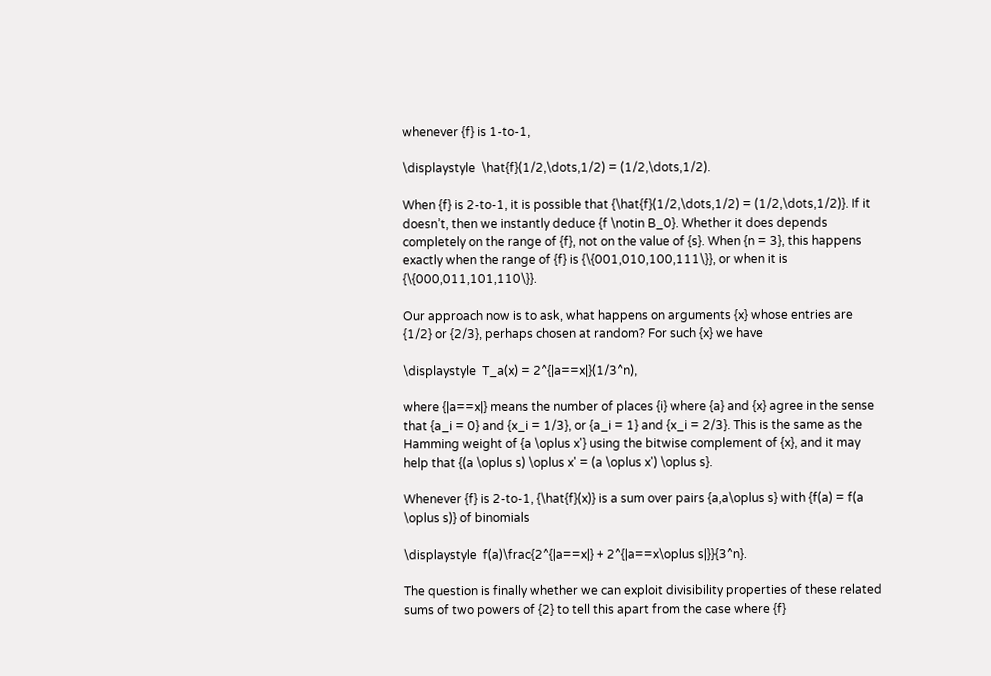whenever {f} is 1-to-1,

\displaystyle  \hat{f}(1/2,\dots,1/2) = (1/2,\dots,1/2).

When {f} is 2-to-1, it is possible that {\hat{f}(1/2,\dots,1/2) = (1/2,\dots,1/2)}. If it doesn’t, then we instantly deduce {f \notin B_0}. Whether it does depends completely on the range of {f}, not on the value of {s}. When {n = 3}, this happens exactly when the range of {f} is {\{001,010,100,111\}}, or when it is {\{000,011,101,110\}}.

Our approach now is to ask, what happens on arguments {x} whose entries are {1/2} or {2/3}, perhaps chosen at random? For such {x} we have

\displaystyle  T_a(x) = 2^{|a==x|}(1/3^n),

where {|a==x|} means the number of places {i} where {a} and {x} agree in the sense that {a_i = 0} and {x_i = 1/3}, or {a_i = 1} and {x_i = 2/3}. This is the same as the Hamming weight of {a \oplus x'} using the bitwise complement of {x}, and it may help that {(a \oplus s) \oplus x' = (a \oplus x') \oplus s}.

Whenever {f} is 2-to-1, {\hat{f}(x)} is a sum over pairs {a,a\oplus s} with {f(a) = f(a \oplus s)} of binomials

\displaystyle  f(a)\frac{2^{|a==x|} + 2^{|a==x\oplus s|}}{3^n}.

The question is finally whether we can exploit divisibility properties of these related sums of two powers of {2} to tell this apart from the case where {f}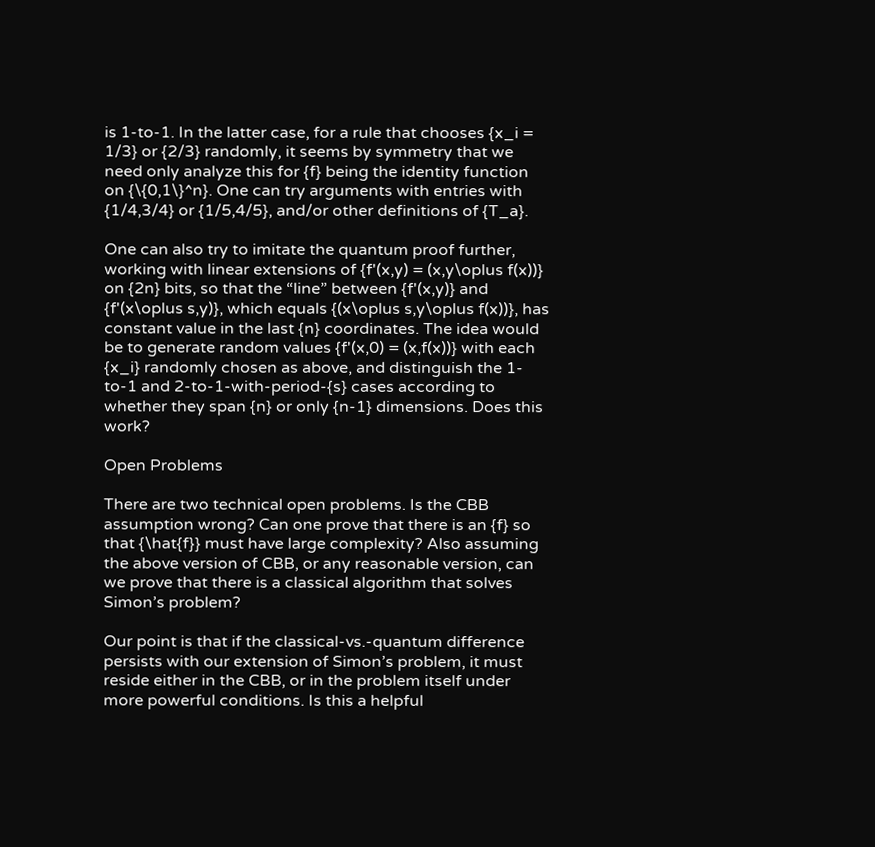is 1-to-1. In the latter case, for a rule that chooses {x_i = 1/3} or {2/3} randomly, it seems by symmetry that we need only analyze this for {f} being the identity function on {\{0,1\}^n}. One can try arguments with entries with {1/4,3/4} or {1/5,4/5}, and/or other definitions of {T_a}.

One can also try to imitate the quantum proof further, working with linear extensions of {f'(x,y) = (x,y\oplus f(x))} on {2n} bits, so that the “line” between {f'(x,y)} and {f'(x\oplus s,y)}, which equals {(x\oplus s,y\oplus f(x))}, has constant value in the last {n} coordinates. The idea would be to generate random values {f'(x,0) = (x,f(x))} with each {x_i} randomly chosen as above, and distinguish the 1-to-1 and 2-to-1-with-period-{s} cases according to whether they span {n} or only {n-1} dimensions. Does this work?

Open Problems

There are two technical open problems. Is the CBB assumption wrong? Can one prove that there is an {f} so that {\hat{f}} must have large complexity? Also assuming the above version of CBB, or any reasonable version, can we prove that there is a classical algorithm that solves Simon’s problem?

Our point is that if the classical-vs.-quantum difference persists with our extension of Simon’s problem, it must reside either in the CBB, or in the problem itself under more powerful conditions. Is this a helpful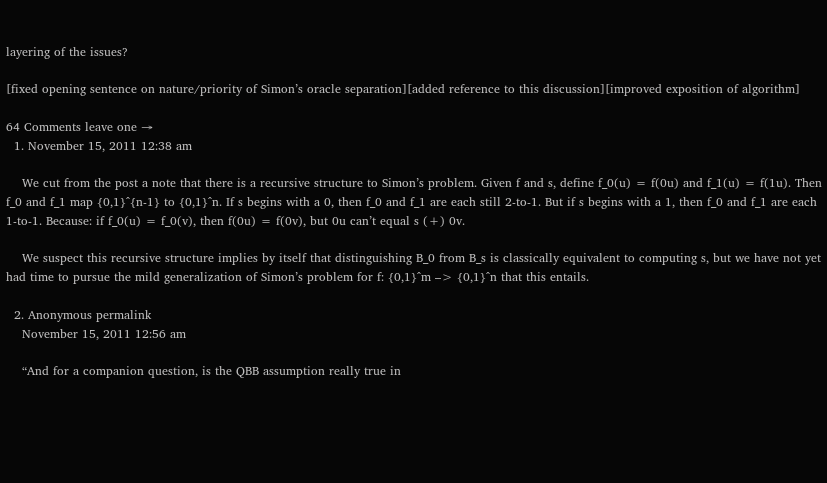layering of the issues?

[fixed opening sentence on nature/priority of Simon’s oracle separation][added reference to this discussion][improved exposition of algorithm]

64 Comments leave one →
  1. November 15, 2011 12:38 am

    We cut from the post a note that there is a recursive structure to Simon’s problem. Given f and s, define f_0(u) = f(0u) and f_1(u) = f(1u). Then f_0 and f_1 map {0,1}^{n-1} to {0,1}^n. If s begins with a 0, then f_0 and f_1 are each still 2-to-1. But if s begins with a 1, then f_0 and f_1 are each 1-to-1. Because: if f_0(u) = f_0(v), then f(0u) = f(0v), but 0u can’t equal s (+) 0v.

    We suspect this recursive structure implies by itself that distinguishing B_0 from B_s is classically equivalent to computing s, but we have not yet had time to pursue the mild generalization of Simon’s problem for f: {0,1}^m –> {0,1}^n that this entails.

  2. Anonymous permalink
    November 15, 2011 12:56 am

    “And for a companion question, is the QBB assumption really true in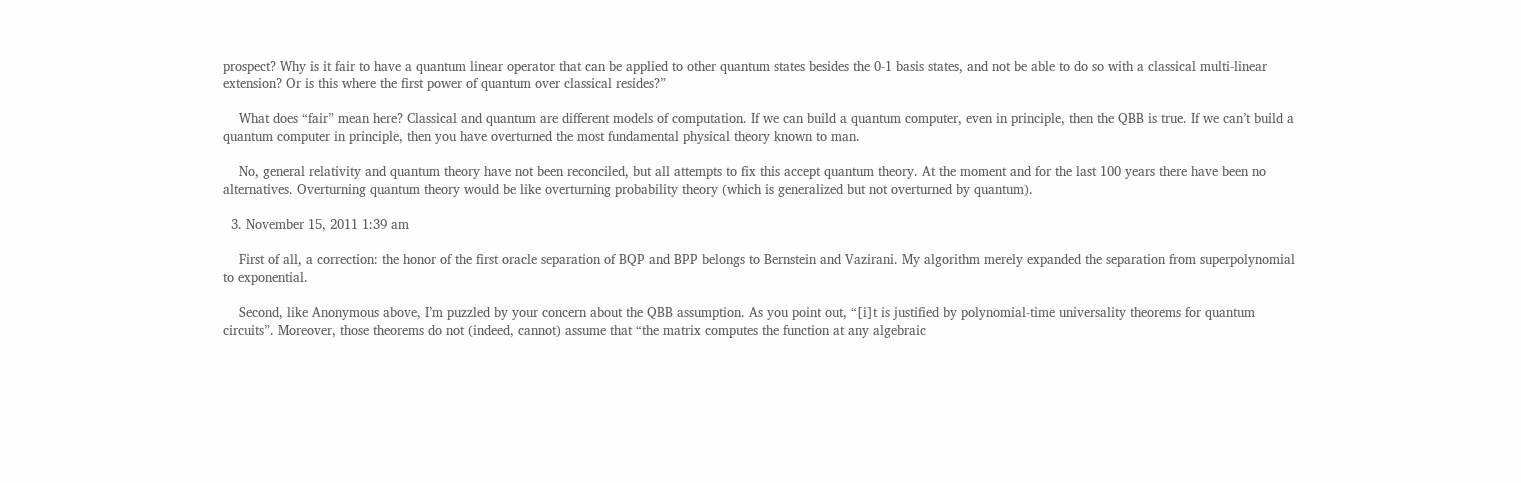prospect? Why is it fair to have a quantum linear operator that can be applied to other quantum states besides the 0-1 basis states, and not be able to do so with a classical multi-linear extension? Or is this where the first power of quantum over classical resides?”

    What does “fair” mean here? Classical and quantum are different models of computation. If we can build a quantum computer, even in principle, then the QBB is true. If we can’t build a quantum computer in principle, then you have overturned the most fundamental physical theory known to man.

    No, general relativity and quantum theory have not been reconciled, but all attempts to fix this accept quantum theory. At the moment and for the last 100 years there have been no alternatives. Overturning quantum theory would be like overturning probability theory (which is generalized but not overturned by quantum).

  3. November 15, 2011 1:39 am

    First of all, a correction: the honor of the first oracle separation of BQP and BPP belongs to Bernstein and Vazirani. My algorithm merely expanded the separation from superpolynomial to exponential.

    Second, like Anonymous above, I’m puzzled by your concern about the QBB assumption. As you point out, “[i]t is justified by polynomial-time universality theorems for quantum circuits”. Moreover, those theorems do not (indeed, cannot) assume that “the matrix computes the function at any algebraic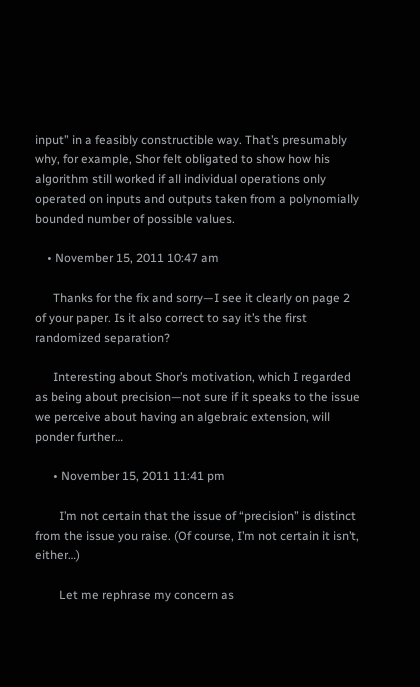input” in a feasibly constructible way. That’s presumably why, for example, Shor felt obligated to show how his algorithm still worked if all individual operations only operated on inputs and outputs taken from a polynomially bounded number of possible values.

    • November 15, 2011 10:47 am

      Thanks for the fix and sorry—I see it clearly on page 2 of your paper. Is it also correct to say it’s the first randomized separation?

      Interesting about Shor’s motivation, which I regarded as being about precision—not sure if it speaks to the issue we perceive about having an algebraic extension, will ponder further…

      • November 15, 2011 11:41 pm

        I’m not certain that the issue of “precision” is distinct from the issue you raise. (Of course, I’m not certain it isn’t, either…)

        Let me rephrase my concern as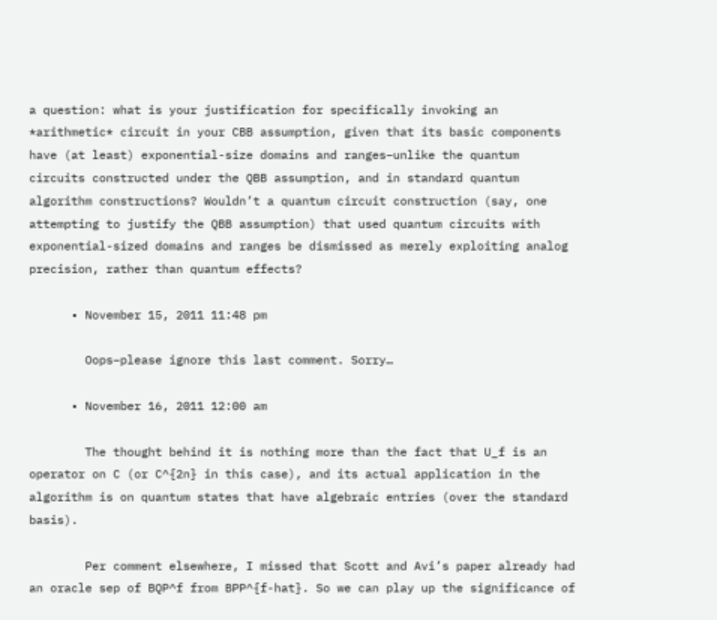a question: what is your justification for specifically invoking an *arithmetic* circuit in your CBB assumption, given that its basic components have (at least) exponential-size domains and ranges–unlike the quantum circuits constructed under the QBB assumption, and in standard quantum algorithm constructions? Wouldn’t a quantum circuit construction (say, one attempting to justify the QBB assumption) that used quantum circuits with exponential-sized domains and ranges be dismissed as merely exploiting analog precision, rather than quantum effects?

      • November 15, 2011 11:48 pm

        Oops–please ignore this last comment. Sorry…

      • November 16, 2011 12:00 am

        The thought behind it is nothing more than the fact that U_f is an operator on C (or C^{2n} in this case), and its actual application in the algorithm is on quantum states that have algebraic entries (over the standard basis).

        Per comment elsewhere, I missed that Scott and Avi’s paper already had an oracle sep of BQP^f from BPP^{f-hat}. So we can play up the significance of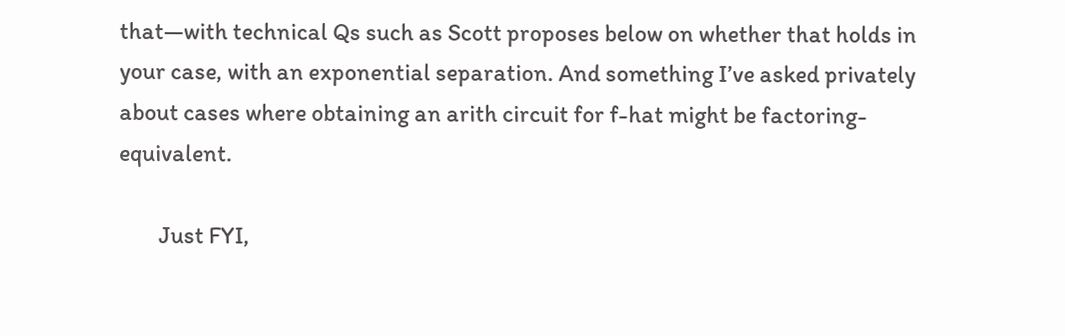that—with technical Qs such as Scott proposes below on whether that holds in your case, with an exponential separation. And something I’ve asked privately about cases where obtaining an arith circuit for f-hat might be factoring-equivalent.

        Just FYI,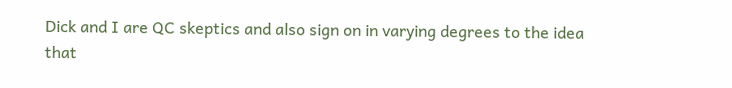Dick and I are QC skeptics and also sign on in varying degrees to the idea that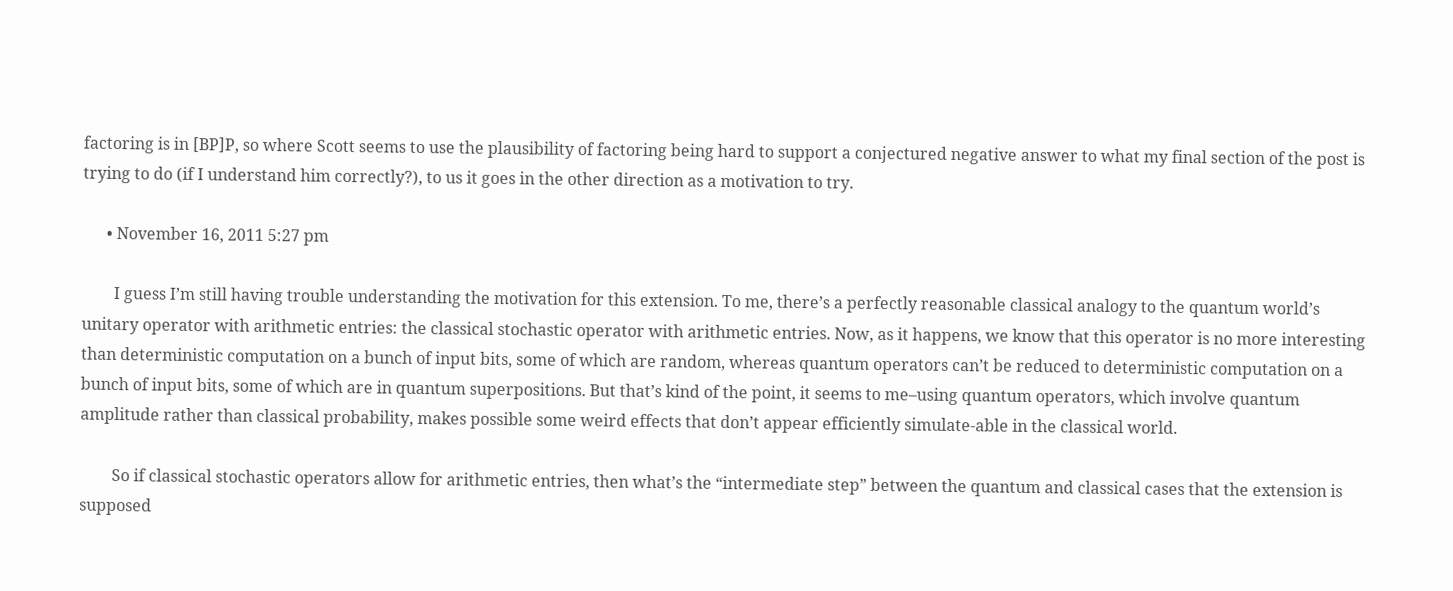factoring is in [BP]P, so where Scott seems to use the plausibility of factoring being hard to support a conjectured negative answer to what my final section of the post is trying to do (if I understand him correctly?), to us it goes in the other direction as a motivation to try.

      • November 16, 2011 5:27 pm

        I guess I’m still having trouble understanding the motivation for this extension. To me, there’s a perfectly reasonable classical analogy to the quantum world’s unitary operator with arithmetic entries: the classical stochastic operator with arithmetic entries. Now, as it happens, we know that this operator is no more interesting than deterministic computation on a bunch of input bits, some of which are random, whereas quantum operators can’t be reduced to deterministic computation on a bunch of input bits, some of which are in quantum superpositions. But that’s kind of the point, it seems to me–using quantum operators, which involve quantum amplitude rather than classical probability, makes possible some weird effects that don’t appear efficiently simulate-able in the classical world.

        So if classical stochastic operators allow for arithmetic entries, then what’s the “intermediate step” between the quantum and classical cases that the extension is supposed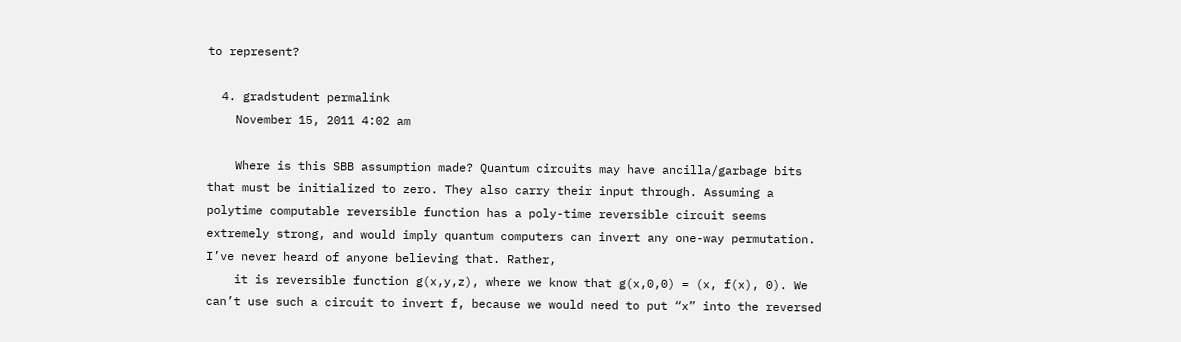to represent?

  4. gradstudent permalink
    November 15, 2011 4:02 am

    Where is this SBB assumption made? Quantum circuits may have ancilla/garbage bits that must be initialized to zero. They also carry their input through. Assuming a polytime computable reversible function has a poly-time reversible circuit seems extremely strong, and would imply quantum computers can invert any one-way permutation. I’ve never heard of anyone believing that. Rather,
    it is reversible function g(x,y,z), where we know that g(x,0,0) = (x, f(x), 0). We can’t use such a circuit to invert f, because we would need to put “x” into the reversed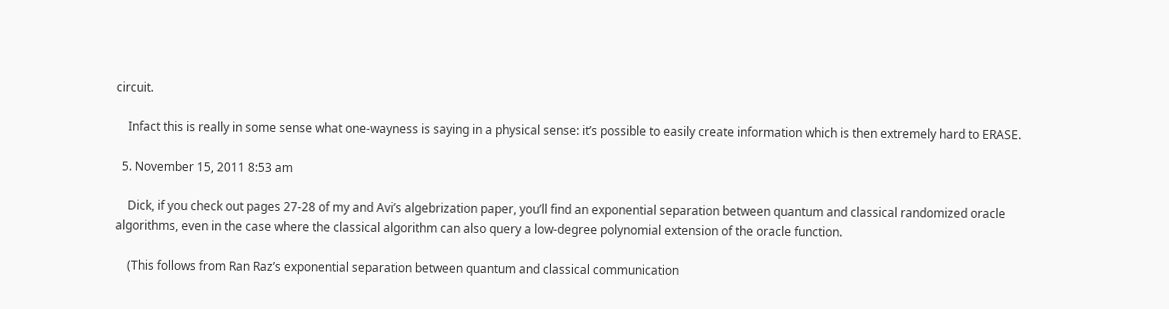circuit.

    Infact this is really in some sense what one-wayness is saying in a physical sense: it’s possible to easily create information which is then extremely hard to ERASE.

  5. November 15, 2011 8:53 am

    Dick, if you check out pages 27-28 of my and Avi’s algebrization paper, you’ll find an exponential separation between quantum and classical randomized oracle algorithms, even in the case where the classical algorithm can also query a low-degree polynomial extension of the oracle function.

    (This follows from Ran Raz’s exponential separation between quantum and classical communication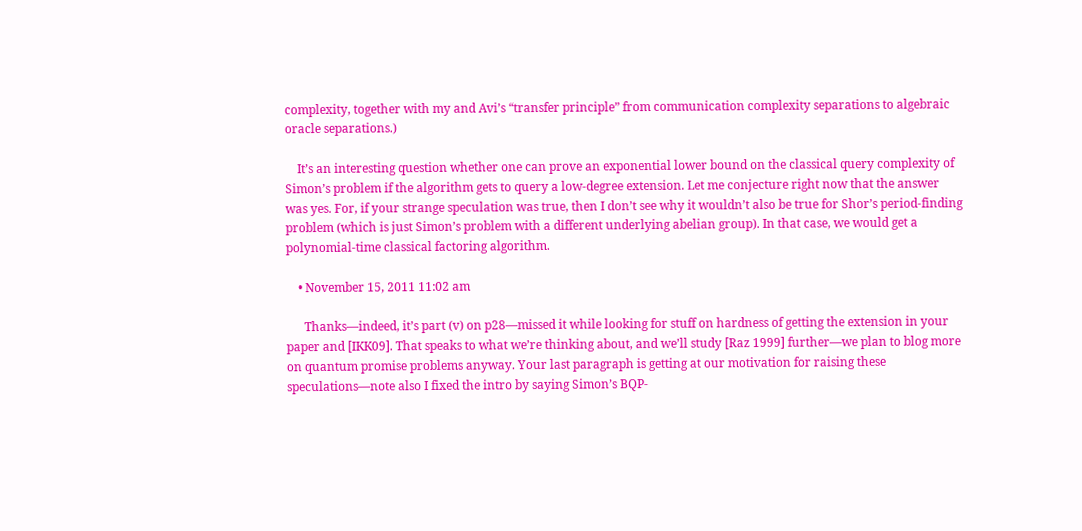complexity, together with my and Avi’s “transfer principle” from communication complexity separations to algebraic oracle separations.)

    It’s an interesting question whether one can prove an exponential lower bound on the classical query complexity of Simon’s problem if the algorithm gets to query a low-degree extension. Let me conjecture right now that the answer was yes. For, if your strange speculation was true, then I don’t see why it wouldn’t also be true for Shor’s period-finding problem (which is just Simon’s problem with a different underlying abelian group). In that case, we would get a polynomial-time classical factoring algorithm.

    • November 15, 2011 11:02 am

      Thanks—indeed, it’s part (v) on p28—missed it while looking for stuff on hardness of getting the extension in your paper and [IKK09]. That speaks to what we’re thinking about, and we’ll study [Raz 1999] further—we plan to blog more on quantum promise problems anyway. Your last paragraph is getting at our motivation for raising these speculations—note also I fixed the intro by saying Simon’s BQP-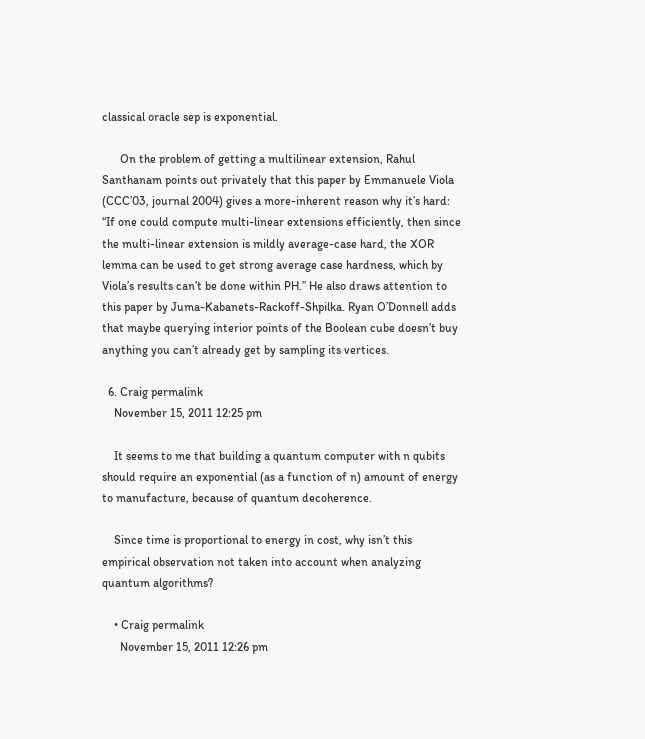classical oracle sep is exponential.

      On the problem of getting a multilinear extension, Rahul Santhanam points out privately that this paper by Emmanuele Viola (CCC’03, journal 2004) gives a more-inherent reason why it’s hard: “If one could compute multi-linear extensions efficiently, then since the multi-linear extension is mildly average-case hard, the XOR lemma can be used to get strong average case hardness, which by Viola’s results can’t be done within PH.” He also draws attention to this paper by Juma-Kabanets-Rackoff-Shpilka. Ryan O’Donnell adds that maybe querying interior points of the Boolean cube doesn’t buy anything you can’t already get by sampling its vertices.

  6. Craig permalink
    November 15, 2011 12:25 pm

    It seems to me that building a quantum computer with n qubits should require an exponential (as a function of n) amount of energy to manufacture, because of quantum decoherence.

    Since time is proportional to energy in cost, why isn’t this empirical observation not taken into account when analyzing quantum algorithms?

    • Craig permalink
      November 15, 2011 12:26 pm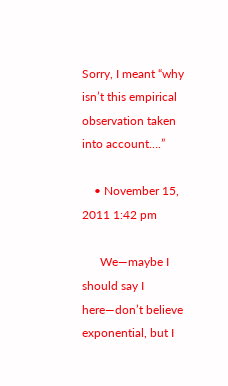Sorry, I meant “why isn’t this empirical observation taken into account….”

    • November 15, 2011 1:42 pm

      We—maybe I should say I here—don’t believe exponential, but I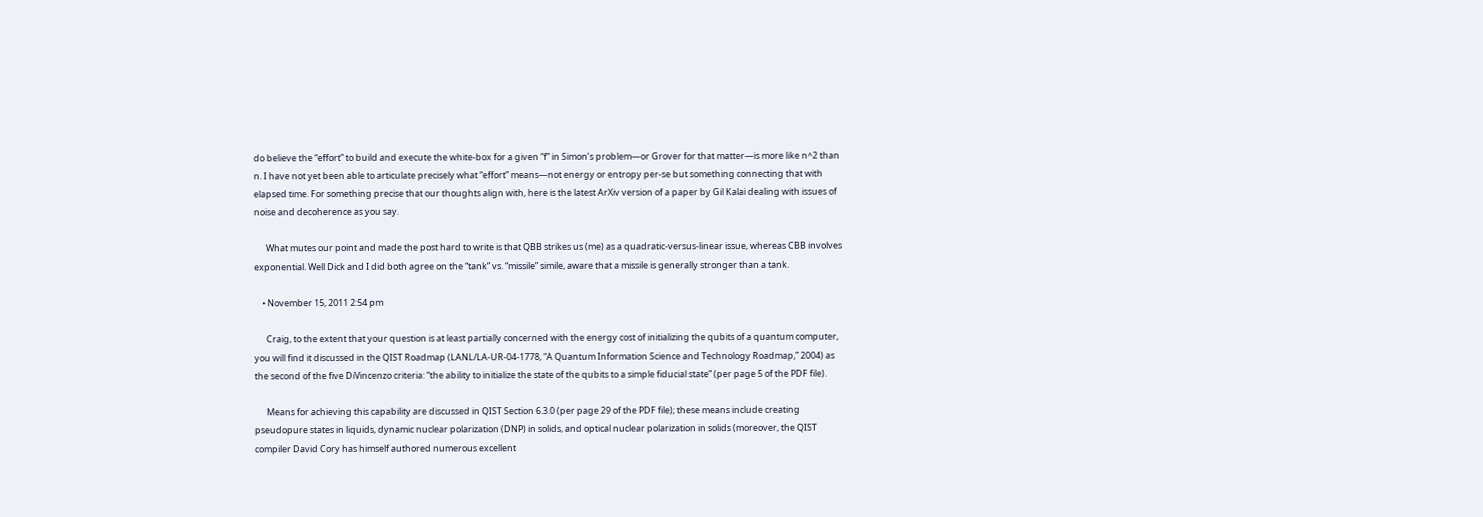do believe the “effort” to build and execute the white-box for a given “f” in Simon’s problem—or Grover for that matter—is more like n^2 than n. I have not yet been able to articulate precisely what “effort” means—not energy or entropy per-se but something connecting that with elapsed time. For something precise that our thoughts align with, here is the latest ArXiv version of a paper by Gil Kalai dealing with issues of noise and decoherence as you say.

      What mutes our point and made the post hard to write is that QBB strikes us (me) as a quadratic-versus-linear issue, whereas CBB involves exponential. Well Dick and I did both agree on the “tank” vs. “missile” simile, aware that a missile is generally stronger than a tank.

    • November 15, 2011 2:54 pm

      Craig, to the extent that your question is at least partially concerned with the energy cost of initializing the qubits of a quantum computer, you will find it discussed in the QIST Roadmap (LANL/LA-UR-04-1778, “A Quantum Information Science and Technology Roadmap,” 2004) as the second of the five DiVincenzo criteria: “the ability to initialize the state of the qubits to a simple fiducial state” (per page 5 of the PDF file).

      Means for achieving this capability are discussed in QIST Section 6.3.0 (per page 29 of the PDF file); these means include creating pseudopure states in liquids, dynamic nuclear polarization (DNP) in solids, and optical nuclear polarization in solids (moreover, the QIST compiler David Cory has himself authored numerous excellent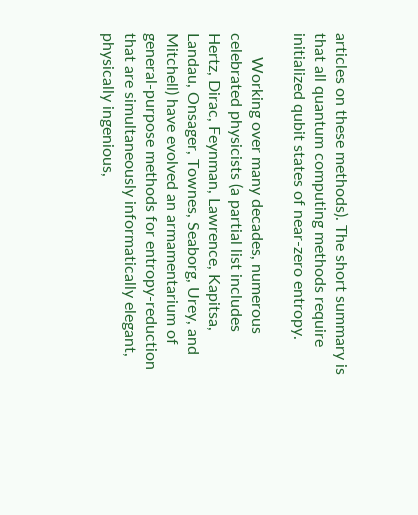articles on these methods). The short summary is that all quantum computing methods require initialized qubit states of near-zero entropy.

      Working over many decades, numerous celebrated physicists (a partial list includes Hertz, Dirac, Feynman, Lawrence, Kapitsa, Landau, Onsager, Townes, Seaborg, Urey, and Mitchell) have evolved an armamentarium of general-purpose methods for entropy-reduction that are simultaneously informatically elegant, physically ingenious,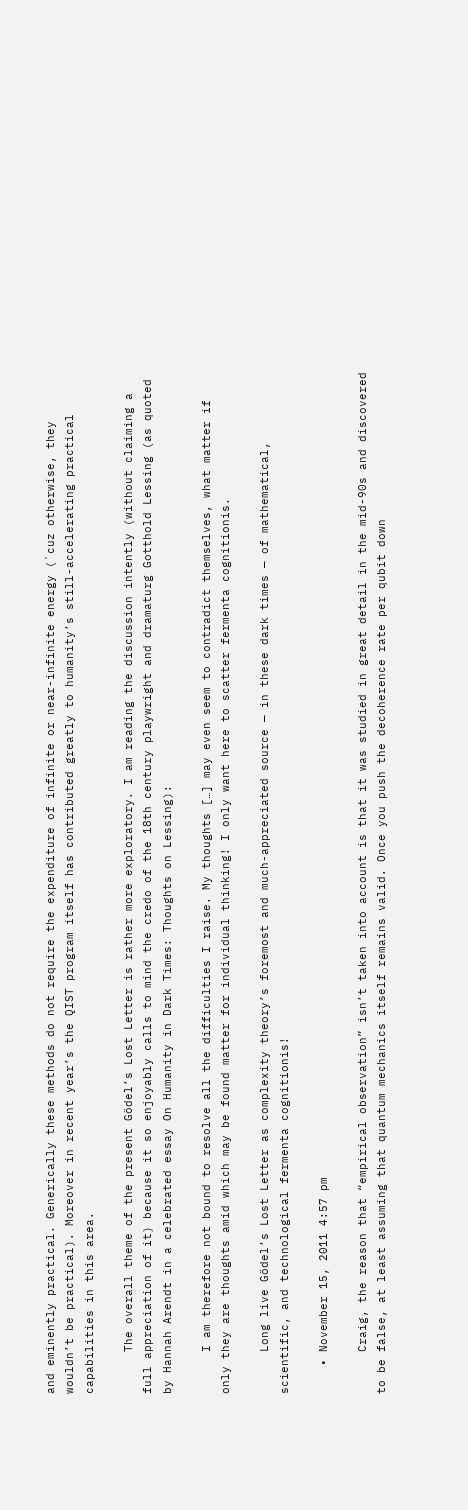and eminently practical. Generically these methods do not require the expenditure of infinite or near-infinite energy (`cuz otherwise, they wouldn’t be practical). Moreover in recent year’s the QIST program itself has contributed greatly to humanity’s still-accelerating practical capabilities in this area.

      The overall theme of the present Gödel’s Lost Letter is rather more exploratory. I am reading the discussion intently (without claiming a full appreciation of it) because it so enjoyably calls to mind the credo of the 18th century playwright and dramaturg Gotthold Lessing (as quoted by Hannah Arendt in a celebrated essay On Humanity in Dark Times: Thoughts on Lessing):

      I am therefore not bound to resolve all the difficulties I raise. My thoughts […] may even seem to contradict themselves, what matter if only they are thoughts amid which may be found matter for individual thinking! I only want here to scatter fermenta cognitionis.

      Long live Gödel’s Lost Letter as complexity theory’s foremost and much-appreciated source — in these dark times — of mathematical, scientific, and technological fermenta cognitionis!

    • November 15, 2011 4:57 pm

      Craig, the reason that “empirical observation” isn’t taken into account is that it was studied in great detail in the mid-90s and discovered to be false, at least assuming that quantum mechanics itself remains valid. Once you push the decoherence rate per qubit down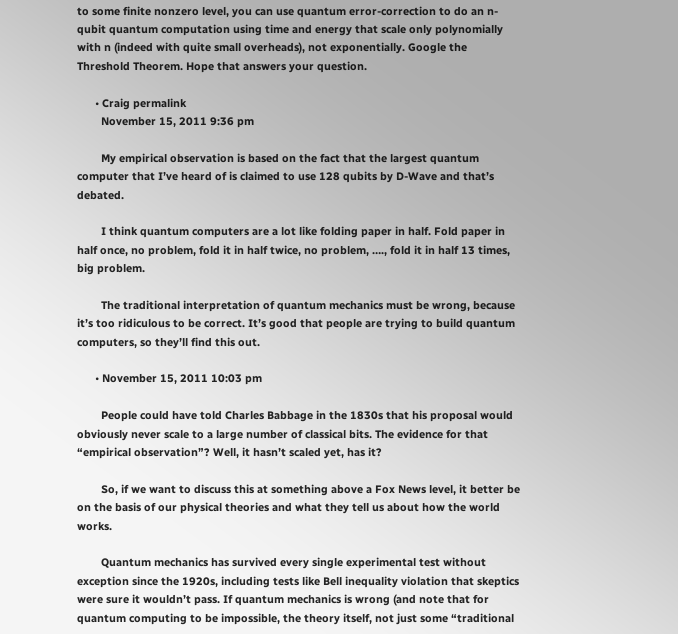to some finite nonzero level, you can use quantum error-correction to do an n-qubit quantum computation using time and energy that scale only polynomially with n (indeed with quite small overheads), not exponentially. Google the Threshold Theorem. Hope that answers your question.

      • Craig permalink
        November 15, 2011 9:36 pm

        My empirical observation is based on the fact that the largest quantum computer that I’ve heard of is claimed to use 128 qubits by D-Wave and that’s debated.

        I think quantum computers are a lot like folding paper in half. Fold paper in half once, no problem, fold it in half twice, no problem, …., fold it in half 13 times, big problem.

        The traditional interpretation of quantum mechanics must be wrong, because it’s too ridiculous to be correct. It’s good that people are trying to build quantum computers, so they’ll find this out.

      • November 15, 2011 10:03 pm

        People could have told Charles Babbage in the 1830s that his proposal would obviously never scale to a large number of classical bits. The evidence for that “empirical observation”? Well, it hasn’t scaled yet, has it?

        So, if we want to discuss this at something above a Fox News level, it better be on the basis of our physical theories and what they tell us about how the world works.

        Quantum mechanics has survived every single experimental test without exception since the 1920s, including tests like Bell inequality violation that skeptics were sure it wouldn’t pass. If quantum mechanics is wrong (and note that for quantum computing to be impossible, the theory itself, not just some “traditional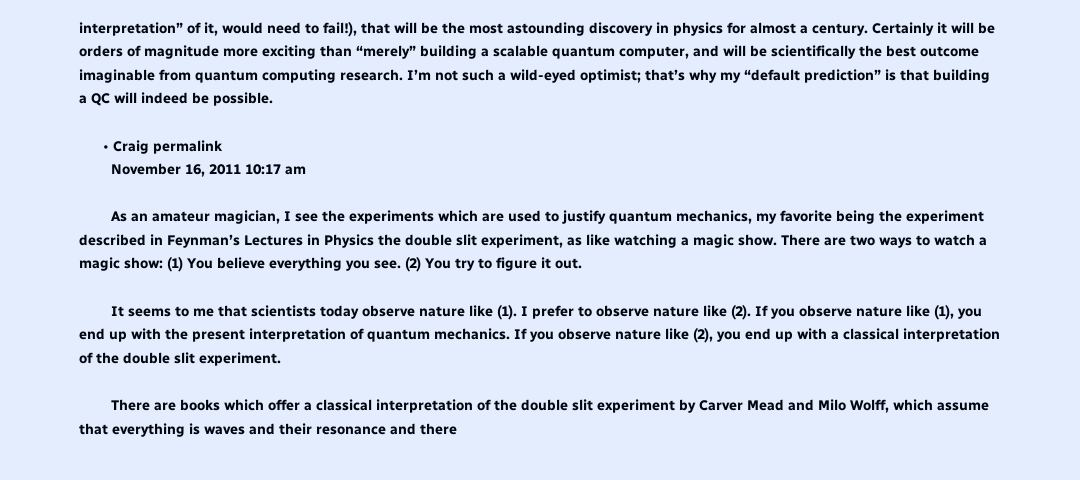interpretation” of it, would need to fail!), that will be the most astounding discovery in physics for almost a century. Certainly it will be orders of magnitude more exciting than “merely” building a scalable quantum computer, and will be scientifically the best outcome imaginable from quantum computing research. I’m not such a wild-eyed optimist; that’s why my “default prediction” is that building a QC will indeed be possible.

      • Craig permalink
        November 16, 2011 10:17 am

        As an amateur magician, I see the experiments which are used to justify quantum mechanics, my favorite being the experiment described in Feynman’s Lectures in Physics the double slit experiment, as like watching a magic show. There are two ways to watch a magic show: (1) You believe everything you see. (2) You try to figure it out.

        It seems to me that scientists today observe nature like (1). I prefer to observe nature like (2). If you observe nature like (1), you end up with the present interpretation of quantum mechanics. If you observe nature like (2), you end up with a classical interpretation of the double slit experiment.

        There are books which offer a classical interpretation of the double slit experiment by Carver Mead and Milo Wolff, which assume that everything is waves and their resonance and there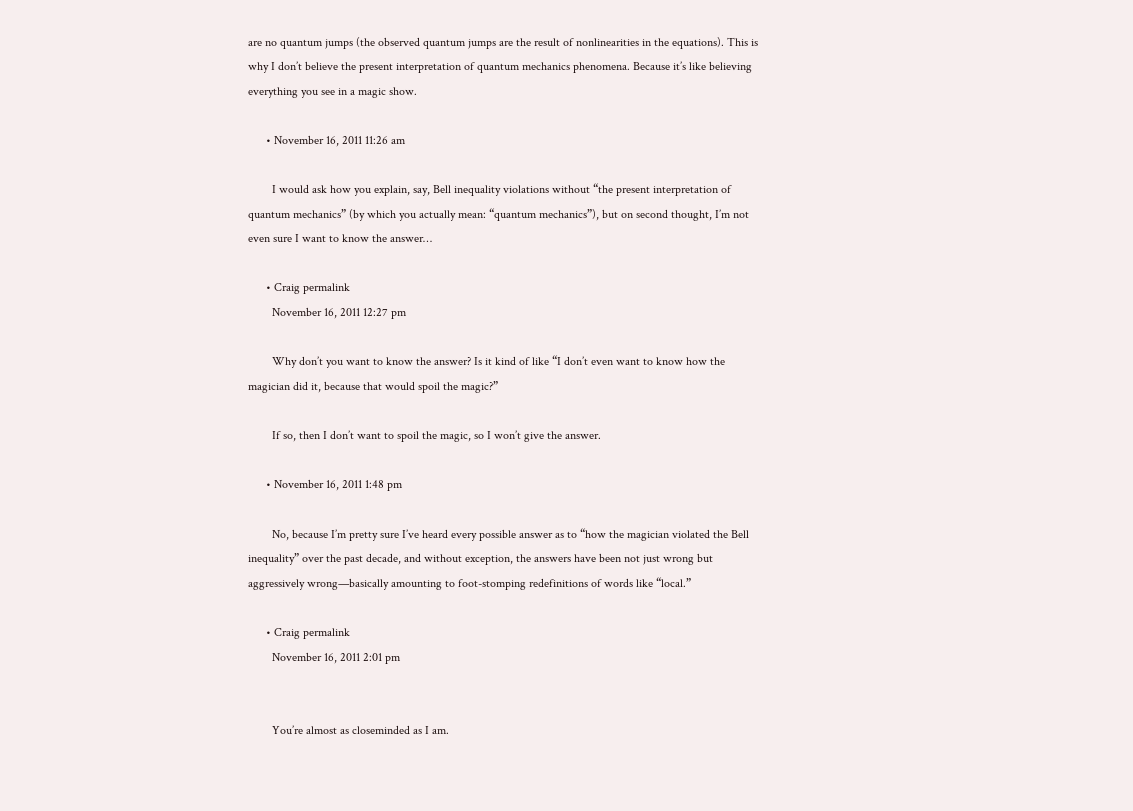are no quantum jumps (the observed quantum jumps are the result of nonlinearities in the equations). This is why I don’t believe the present interpretation of quantum mechanics phenomena. Because it’s like believing everything you see in a magic show.

      • November 16, 2011 11:26 am

        I would ask how you explain, say, Bell inequality violations without “the present interpretation of quantum mechanics” (by which you actually mean: “quantum mechanics”), but on second thought, I’m not even sure I want to know the answer…

      • Craig permalink
        November 16, 2011 12:27 pm

        Why don’t you want to know the answer? Is it kind of like “I don’t even want to know how the magician did it, because that would spoil the magic?”

        If so, then I don’t want to spoil the magic, so I won’t give the answer.

      • November 16, 2011 1:48 pm

        No, because I’m pretty sure I’ve heard every possible answer as to “how the magician violated the Bell inequality” over the past decade, and without exception, the answers have been not just wrong but aggressively wrong—basically amounting to foot-stomping redefinitions of words like “local.”

      • Craig permalink
        November 16, 2011 2:01 pm


        You’re almost as closeminded as I am.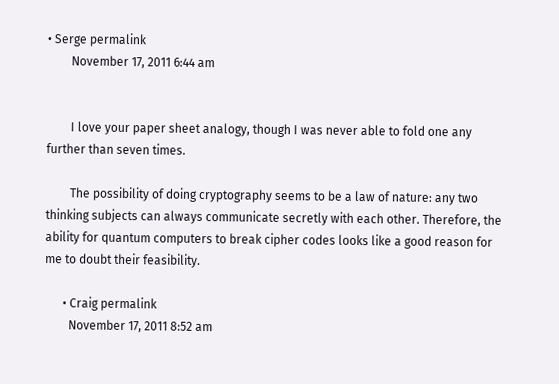• Serge permalink
        November 17, 2011 6:44 am


        I love your paper sheet analogy, though I was never able to fold one any further than seven times.

        The possibility of doing cryptography seems to be a law of nature: any two thinking subjects can always communicate secretly with each other. Therefore, the ability for quantum computers to break cipher codes looks like a good reason for me to doubt their feasibility.

      • Craig permalink
        November 17, 2011 8:52 am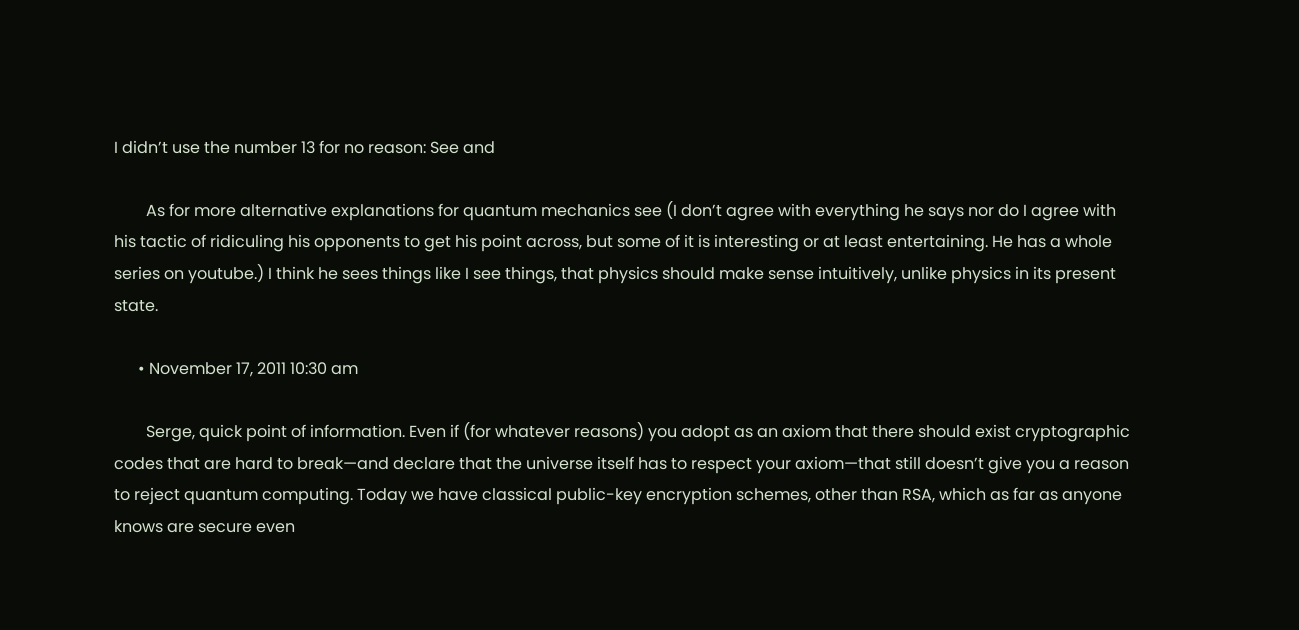I didn’t use the number 13 for no reason: See and

        As for more alternative explanations for quantum mechanics see (I don’t agree with everything he says nor do I agree with his tactic of ridiculing his opponents to get his point across, but some of it is interesting or at least entertaining. He has a whole series on youtube.) I think he sees things like I see things, that physics should make sense intuitively, unlike physics in its present state.

      • November 17, 2011 10:30 am

        Serge, quick point of information. Even if (for whatever reasons) you adopt as an axiom that there should exist cryptographic codes that are hard to break—and declare that the universe itself has to respect your axiom—that still doesn’t give you a reason to reject quantum computing. Today we have classical public-key encryption schemes, other than RSA, which as far as anyone knows are secure even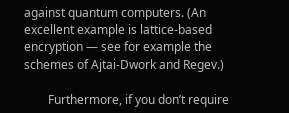against quantum computers. (An excellent example is lattice-based encryption — see for example the schemes of Ajtai-Dwork and Regev.)

        Furthermore, if you don’t require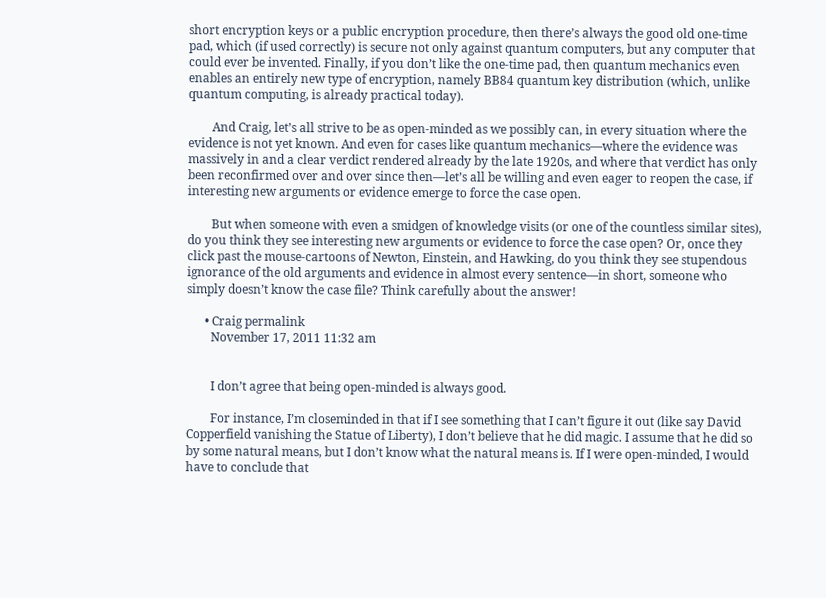short encryption keys or a public encryption procedure, then there’s always the good old one-time pad, which (if used correctly) is secure not only against quantum computers, but any computer that could ever be invented. Finally, if you don’t like the one-time pad, then quantum mechanics even enables an entirely new type of encryption, namely BB84 quantum key distribution (which, unlike quantum computing, is already practical today).

        And Craig, let’s all strive to be as open-minded as we possibly can, in every situation where the evidence is not yet known. And even for cases like quantum mechanics—where the evidence was massively in and a clear verdict rendered already by the late 1920s, and where that verdict has only been reconfirmed over and over since then—let’s all be willing and even eager to reopen the case, if interesting new arguments or evidence emerge to force the case open.

        But when someone with even a smidgen of knowledge visits (or one of the countless similar sites), do you think they see interesting new arguments or evidence to force the case open? Or, once they click past the mouse-cartoons of Newton, Einstein, and Hawking, do you think they see stupendous ignorance of the old arguments and evidence in almost every sentence—in short, someone who simply doesn’t know the case file? Think carefully about the answer!

      • Craig permalink
        November 17, 2011 11:32 am


        I don’t agree that being open-minded is always good.

        For instance, I’m closeminded in that if I see something that I can’t figure it out (like say David Copperfield vanishing the Statue of Liberty), I don’t believe that he did magic. I assume that he did so by some natural means, but I don’t know what the natural means is. If I were open-minded, I would have to conclude that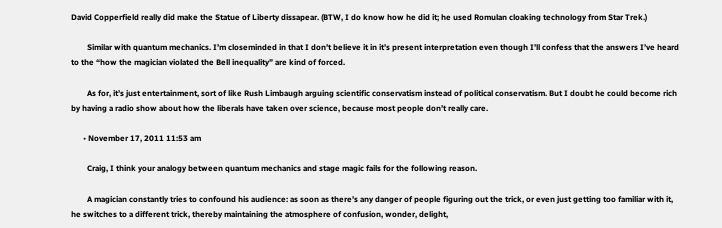David Copperfield really did make the Statue of Liberty dissapear. (BTW, I do know how he did it; he used Romulan cloaking technology from Star Trek.)

        Similar with quantum mechanics. I’m closeminded in that I don’t believe it in it’s present interpretation even though I’ll confess that the answers I’ve heard to the “how the magician violated the Bell inequality” are kind of forced.

        As for, it’s just entertainment, sort of like Rush Limbaugh arguing scientific conservatism instead of political conservatism. But I doubt he could become rich by having a radio show about how the liberals have taken over science, because most people don’t really care.

      • November 17, 2011 11:53 am

        Craig, I think your analogy between quantum mechanics and stage magic fails for the following reason.

        A magician constantly tries to confound his audience: as soon as there’s any danger of people figuring out the trick, or even just getting too familiar with it, he switches to a different trick, thereby maintaining the atmosphere of confusion, wonder, delight,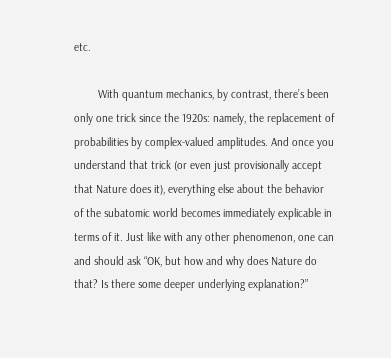etc.

        With quantum mechanics, by contrast, there’s been only one trick since the 1920s: namely, the replacement of probabilities by complex-valued amplitudes. And once you understand that trick (or even just provisionally accept that Nature does it), everything else about the behavior of the subatomic world becomes immediately explicable in terms of it. Just like with any other phenomenon, one can and should ask “OK, but how and why does Nature do that? Is there some deeper underlying explanation?”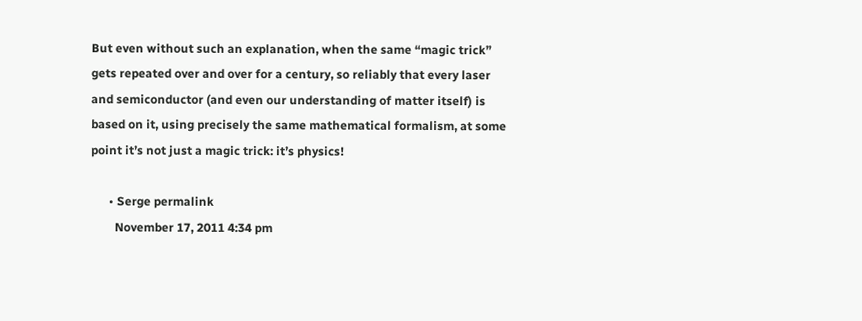But even without such an explanation, when the same “magic trick” gets repeated over and over for a century, so reliably that every laser and semiconductor (and even our understanding of matter itself) is based on it, using precisely the same mathematical formalism, at some point it’s not just a magic trick: it’s physics!

      • Serge permalink
        November 17, 2011 4:34 pm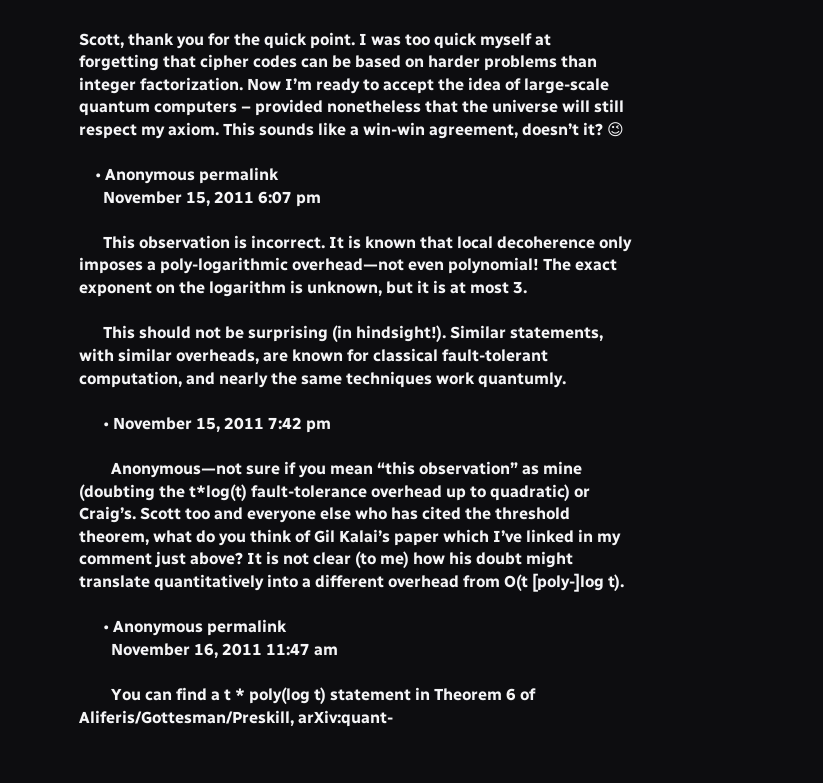Scott, thank you for the quick point. I was too quick myself at forgetting that cipher codes can be based on harder problems than integer factorization. Now I’m ready to accept the idea of large-scale quantum computers – provided nonetheless that the universe will still respect my axiom. This sounds like a win-win agreement, doesn’t it? 😉

    • Anonymous permalink
      November 15, 2011 6:07 pm

      This observation is incorrect. It is known that local decoherence only imposes a poly-logarithmic overhead—not even polynomial! The exact exponent on the logarithm is unknown, but it is at most 3.

      This should not be surprising (in hindsight!). Similar statements, with similar overheads, are known for classical fault-tolerant computation, and nearly the same techniques work quantumly.

      • November 15, 2011 7:42 pm

        Anonymous—not sure if you mean “this observation” as mine (doubting the t*log(t) fault-tolerance overhead up to quadratic) or Craig’s. Scott too and everyone else who has cited the threshold theorem, what do you think of Gil Kalai’s paper which I’ve linked in my comment just above? It is not clear (to me) how his doubt might translate quantitatively into a different overhead from O(t [poly-]log t).

      • Anonymous permalink
        November 16, 2011 11:47 am

        You can find a t * poly(log t) statement in Theorem 6 of Aliferis/Gottesman/Preskill, arXiv:quant-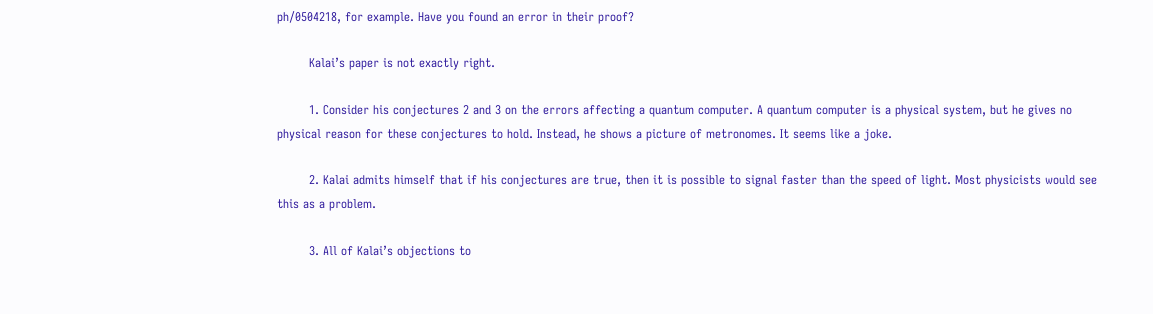ph/0504218, for example. Have you found an error in their proof?

        Kalai’s paper is not exactly right.

        1. Consider his conjectures 2 and 3 on the errors affecting a quantum computer. A quantum computer is a physical system, but he gives no physical reason for these conjectures to hold. Instead, he shows a picture of metronomes. It seems like a joke.

        2. Kalai admits himself that if his conjectures are true, then it is possible to signal faster than the speed of light. Most physicists would see this as a problem.

        3. All of Kalai’s objections to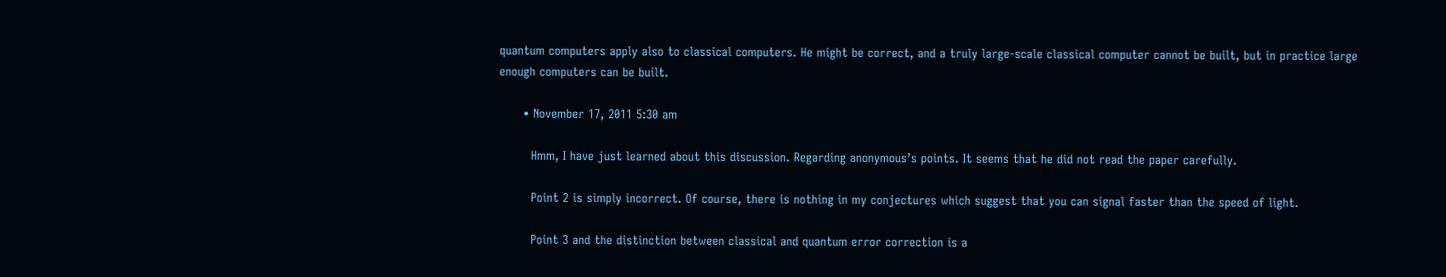quantum computers apply also to classical computers. He might be correct, and a truly large-scale classical computer cannot be built, but in practice large enough computers can be built.

      • November 17, 2011 5:30 am

        Hmm, I have just learned about this discussion. Regarding anonymous’s points. It seems that he did not read the paper carefully.

        Point 2 is simply incorrect. Of course, there is nothing in my conjectures which suggest that you can signal faster than the speed of light.

        Point 3 and the distinction between classical and quantum error correction is a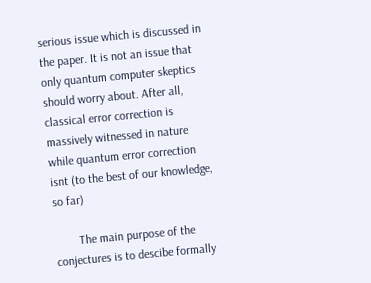serious issue which is discussed in the paper. It is not an issue that only quantum computer skeptics should worry about. After all, classical error correction is massively witnessed in nature while quantum error correction isnt (to the best of our knowledge, so far)

        The main purpose of the conjectures is to descibe formally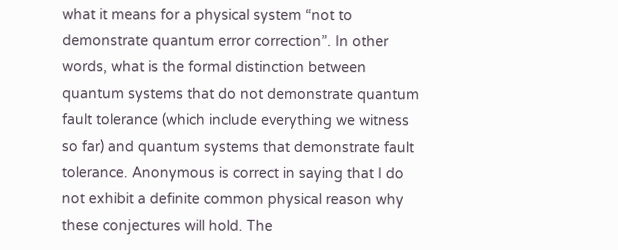what it means for a physical system “not to demonstrate quantum error correction”. In other words, what is the formal distinction between quantum systems that do not demonstrate quantum fault tolerance (which include everything we witness so far) and quantum systems that demonstrate fault tolerance. Anonymous is correct in saying that I do not exhibit a definite common physical reason why these conjectures will hold. The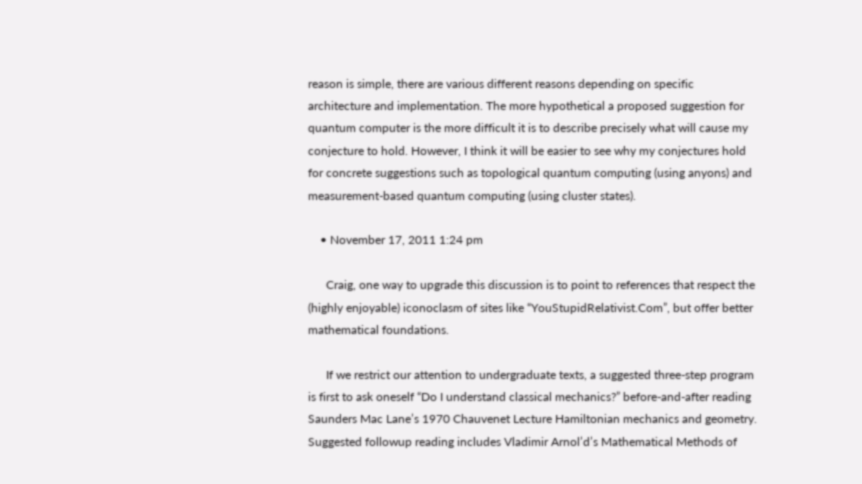reason is simple, there are various different reasons depending on specific architecture and implementation. The more hypothetical a proposed suggestion for quantum computer is the more difficult it is to describe precisely what will cause my conjecture to hold. However, I think it will be easier to see why my conjectures hold for concrete suggestions such as topological quantum computing (using anyons) and measurement-based quantum computing (using cluster states).

    • November 17, 2011 1:24 pm

      Craig, one way to upgrade this discussion is to point to references that respect the (highly enjoyable) iconoclasm of sites like “YouStupidRelativist.Com”, but offer better mathematical foundations.

      If we restrict our attention to undergraduate texts, a suggested three-step program is first to ask oneself “Do I understand classical mechanics?” before-and-after reading Saunders Mac Lane’s 1970 Chauvenet Lecture Hamiltonian mechanics and geometry. Suggested followup reading includes Vladimir Arnol’d’s Mathematical Methods of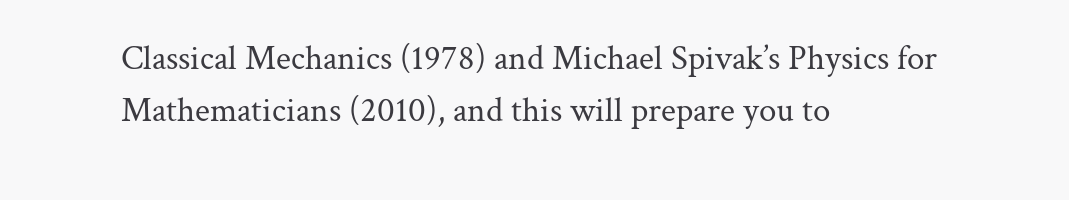Classical Mechanics (1978) and Michael Spivak’s Physics for Mathematicians (2010), and this will prepare you to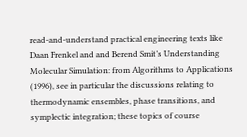read-and-understand practical engineering texts like Daan Frenkel and and Berend Smit’s Understanding Molecular Simulation: from Algorithms to Applications (1996), see in particular the discussions relating to thermodynamic ensembles, phase transitions, and symplectic integration; these topics of course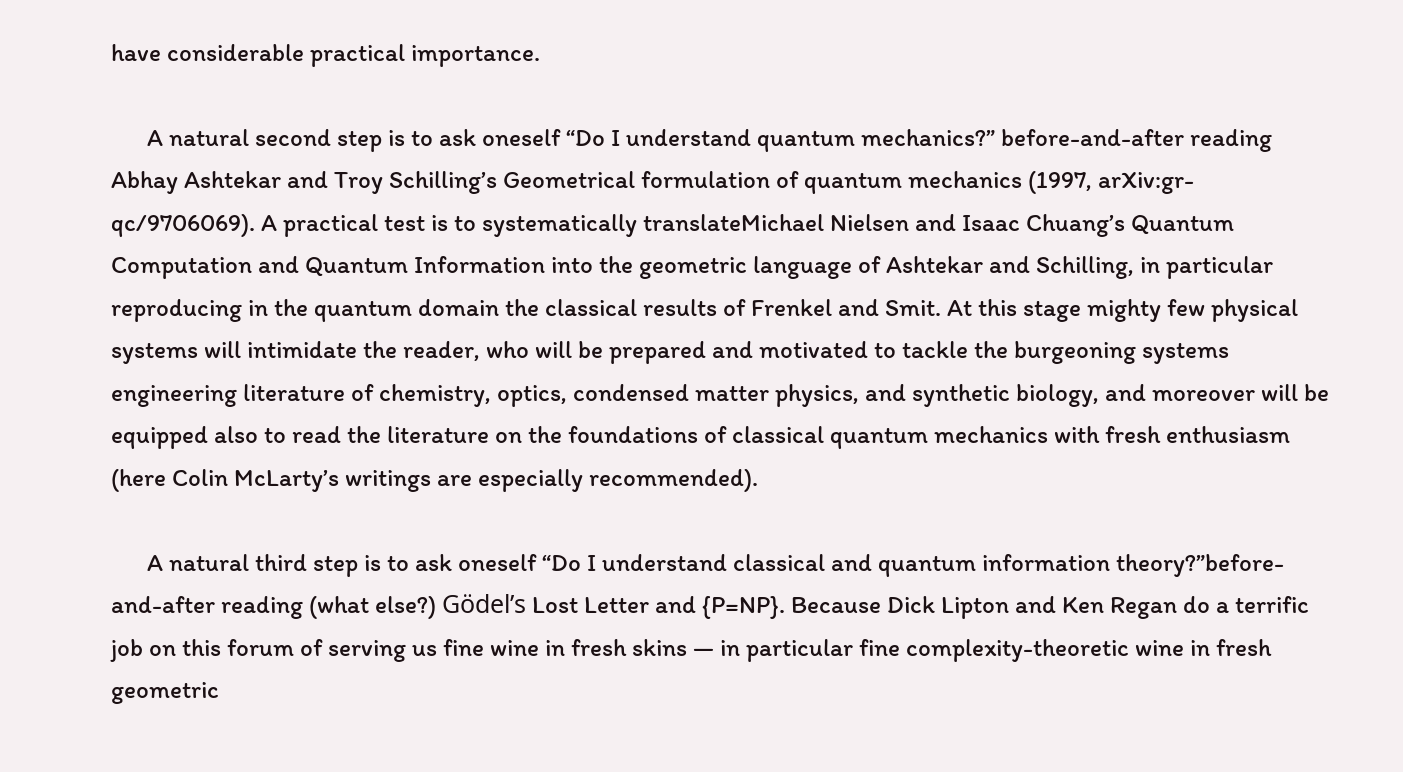have considerable practical importance.

      A natural second step is to ask oneself “Do I understand quantum mechanics?” before-and-after reading Abhay Ashtekar and Troy Schilling’s Geometrical formulation of quantum mechanics (1997, arXiv:gr-qc/9706069). A practical test is to systematically translateMichael Nielsen and Isaac Chuang’s Quantum Computation and Quantum Information into the geometric language of Ashtekar and Schilling, in particular reproducing in the quantum domain the classical results of Frenkel and Smit. At this stage mighty few physical systems will intimidate the reader, who will be prepared and motivated to tackle the burgeoning systems engineering literature of chemistry, optics, condensed matter physics, and synthetic biology, and moreover will be equipped also to read the literature on the foundations of classical quantum mechanics with fresh enthusiasm (here Colin McLarty’s writings are especially recommended).

      A natural third step is to ask oneself “Do I understand classical and quantum information theory?”before-and-after reading (what else?) Gödel’s Lost Letter and {P=NP}. Because Dick Lipton and Ken Regan do a terrific job on this forum of serving us fine wine in fresh skins — in particular fine complexity-theoretic wine in fresh geometric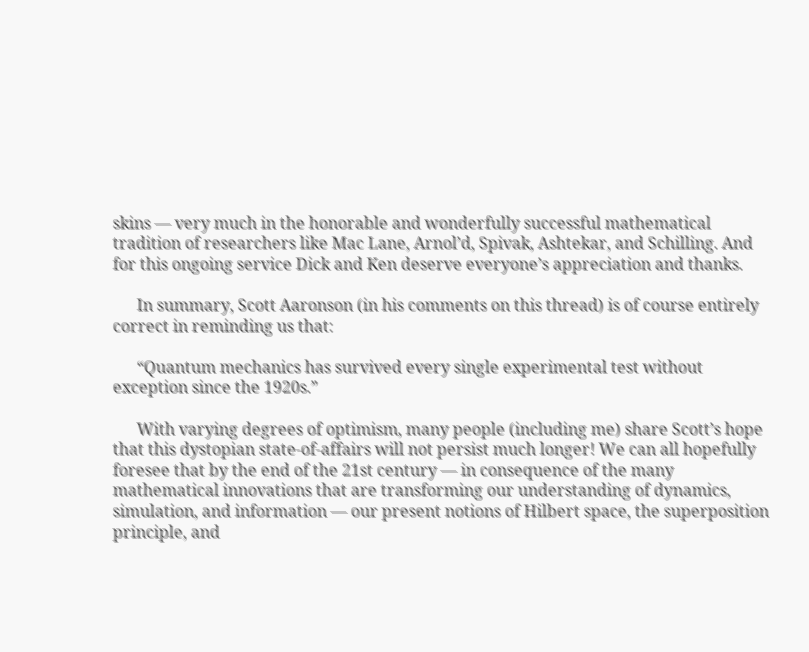skins — very much in the honorable and wonderfully successful mathematical tradition of researchers like Mac Lane, Arnol’d, Spivak, Ashtekar, and Schilling. And for this ongoing service Dick and Ken deserve everyone’s appreciation and thanks.

      In summary, Scott Aaronson (in his comments on this thread) is of course entirely correct in reminding us that:

      “Quantum mechanics has survived every single experimental test without exception since the 1920s.”

      With varying degrees of optimism, many people (including me) share Scott’s hope that this dystopian state-of-affairs will not persist much longer! We can all hopefully foresee that by the end of the 21st century — in consequence of the many mathematical innovations that are transforming our understanding of dynamics, simulation, and information — our present notions of Hilbert space, the superposition principle, and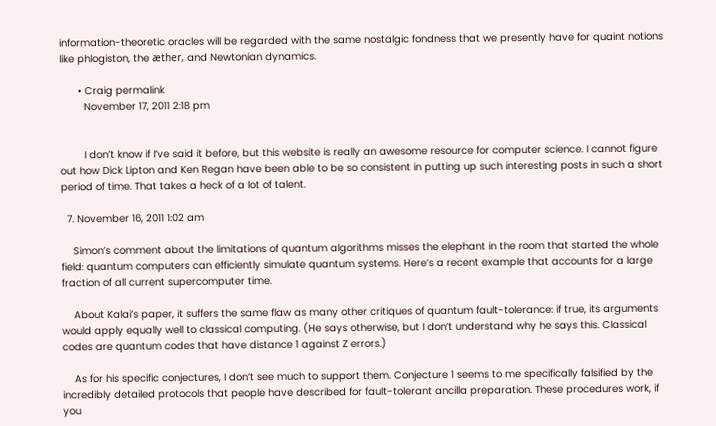information-theoretic oracles will be regarded with the same nostalgic fondness that we presently have for quaint notions like phlogiston, the æther, and Newtonian dynamics.

      • Craig permalink
        November 17, 2011 2:18 pm


        I don’t know if I’ve said it before, but this website is really an awesome resource for computer science. I cannot figure out how Dick Lipton and Ken Regan have been able to be so consistent in putting up such interesting posts in such a short period of time. That takes a heck of a lot of talent.

  7. November 16, 2011 1:02 am

    Simon’s comment about the limitations of quantum algorithms misses the elephant in the room that started the whole field: quantum computers can efficiently simulate quantum systems. Here’s a recent example that accounts for a large fraction of all current supercomputer time.

    About Kalai’s paper, it suffers the same flaw as many other critiques of quantum fault-tolerance: if true, its arguments would apply equally well to classical computing. (He says otherwise, but I don’t understand why he says this. Classical codes are quantum codes that have distance 1 against Z errors.)

    As for his specific conjectures, I don’t see much to support them. Conjecture 1 seems to me specifically falsified by the incredibly detailed protocols that people have described for fault-tolerant ancilla preparation. These procedures work, if you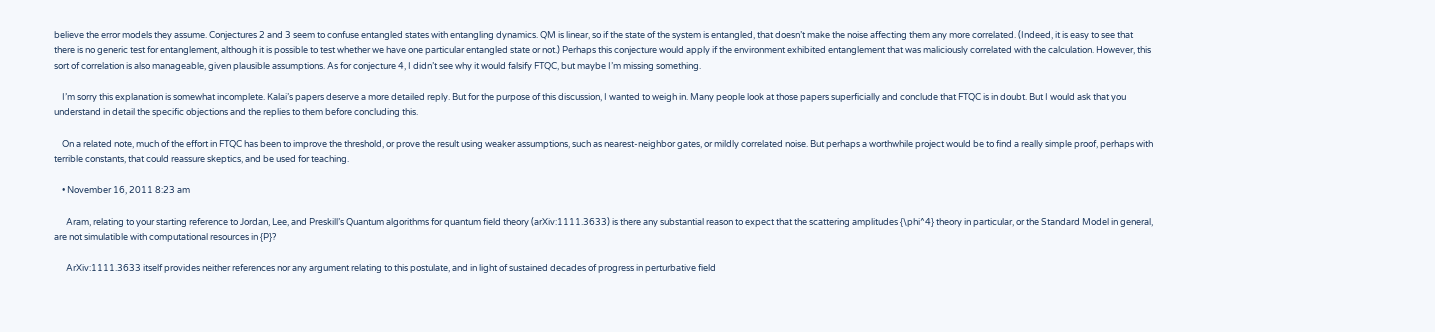believe the error models they assume. Conjectures 2 and 3 seem to confuse entangled states with entangling dynamics. QM is linear, so if the state of the system is entangled, that doesn’t make the noise affecting them any more correlated. (Indeed, it is easy to see that there is no generic test for entanglement, although it is possible to test whether we have one particular entangled state or not.) Perhaps this conjecture would apply if the environment exhibited entanglement that was maliciously correlated with the calculation. However, this sort of correlation is also manageable, given plausible assumptions. As for conjecture 4, I didn’t see why it would falsify FTQC, but maybe I’m missing something.

    I’m sorry this explanation is somewhat incomplete. Kalai’s papers deserve a more detailed reply. But for the purpose of this discussion, I wanted to weigh in. Many people look at those papers superficially and conclude that FTQC is in doubt. But I would ask that you understand in detail the specific objections and the replies to them before concluding this.

    On a related note, much of the effort in FTQC has been to improve the threshold, or prove the result using weaker assumptions, such as nearest-neighbor gates, or mildly correlated noise. But perhaps a worthwhile project would be to find a really simple proof, perhaps with terrible constants, that could reassure skeptics, and be used for teaching.

    • November 16, 2011 8:23 am

      Aram, relating to your starting reference to Jordan, Lee, and Preskill’s Quantum algorithms for quantum field theory (arXiv:1111.3633) is there any substantial reason to expect that the scattering amplitudes {\phi^4} theory in particular, or the Standard Model in general, are not simulatible with computational resources in {P}?

      ArXiv:1111.3633 itself provides neither references nor any argument relating to this postulate, and in light of sustained decades of progress in perturbative field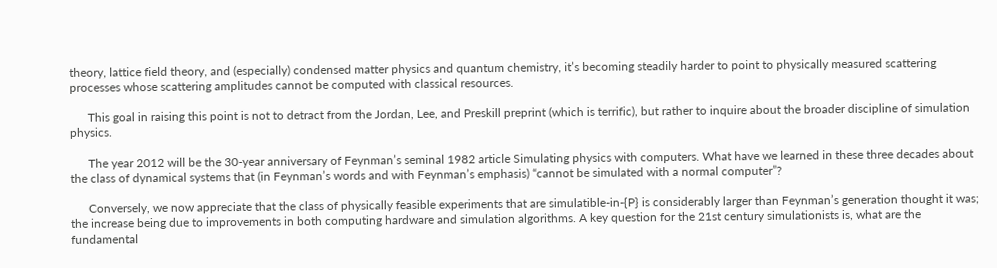theory, lattice field theory, and (especially) condensed matter physics and quantum chemistry, it’s becoming steadily harder to point to physically measured scattering processes whose scattering amplitudes cannot be computed with classical resources.

      This goal in raising this point is not to detract from the Jordan, Lee, and Preskill preprint (which is terrific), but rather to inquire about the broader discipline of simulation physics.

      The year 2012 will be the 30-year anniversary of Feynman’s seminal 1982 article Simulating physics with computers. What have we learned in these three decades about the class of dynamical systems that (in Feynman’s words and with Feynman’s emphasis) “cannot be simulated with a normal computer”?

      Conversely, we now appreciate that the class of physically feasible experiments that are simulatible-in-{P} is considerably larger than Feynman’s generation thought it was; the increase being due to improvements in both computing hardware and simulation algorithms. A key question for the 21st century simulationists is, what are the fundamental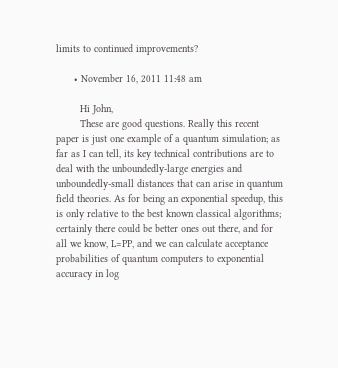limits to continued improvements?

      • November 16, 2011 11:48 am

        Hi John,
        These are good questions. Really this recent paper is just one example of a quantum simulation; as far as I can tell, its key technical contributions are to deal with the unboundedly-large energies and unboundedly-small distances that can arise in quantum field theories. As for being an exponential speedup, this is only relative to the best known classical algorithms; certainly there could be better ones out there, and for all we know, L=PP, and we can calculate acceptance probabilities of quantum computers to exponential accuracy in log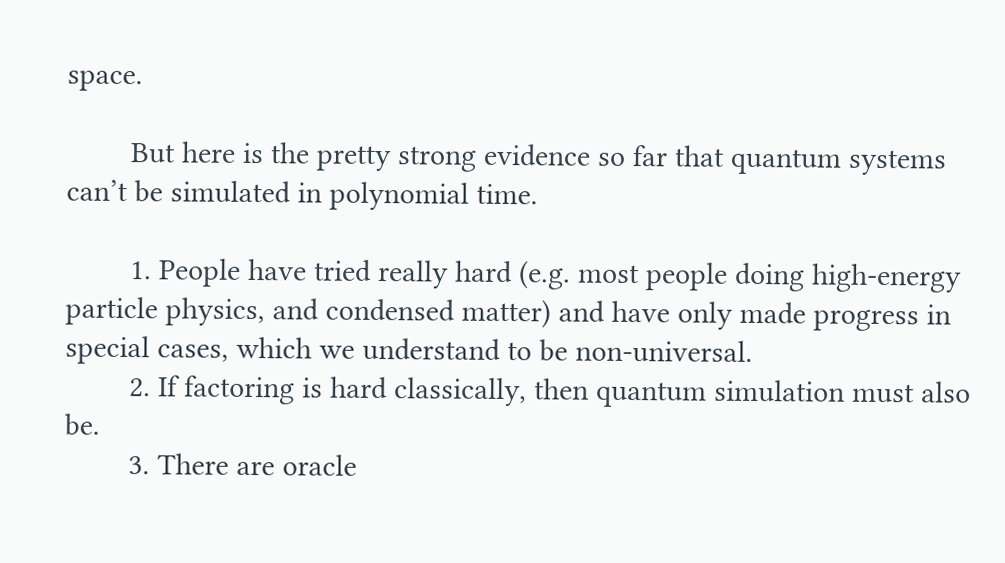space.

        But here is the pretty strong evidence so far that quantum systems can’t be simulated in polynomial time.

        1. People have tried really hard (e.g. most people doing high-energy particle physics, and condensed matter) and have only made progress in special cases, which we understand to be non-universal.
        2. If factoring is hard classically, then quantum simulation must also be.
        3. There are oracle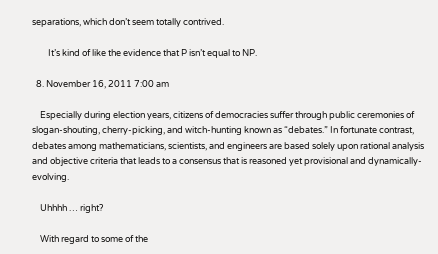separations, which don’t seem totally contrived.

        It’s kind of like the evidence that P isn’t equal to NP.

  8. November 16, 2011 7:00 am

    Especially during election years, citizens of democracies suffer through public ceremonies of slogan-shouting, cherry-picking, and witch-hunting known as “debates.” In fortunate contrast, debates among mathematicians, scientists, and engineers are based solely upon rational analysis and objective criteria that leads to a consensus that is reasoned yet provisional and dynamically-evolving.

    Uhhhh … right?

    With regard to some of the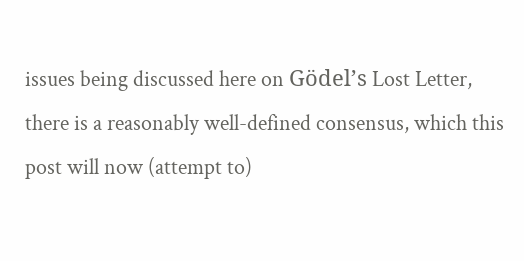issues being discussed here on Gödel’s Lost Letter, there is a reasonably well-defined consensus, which this post will now (attempt to)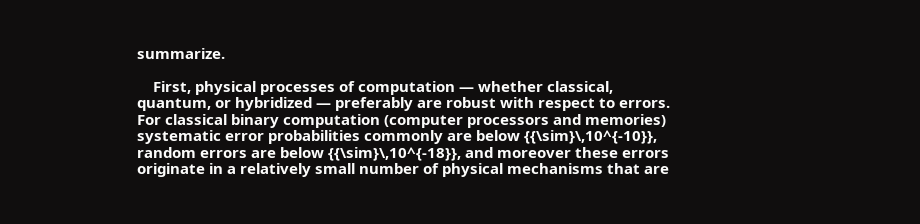summarize.

    First, physical processes of computation — whether classical, quantum, or hybridized — preferably are robust with respect to errors. For classical binary computation (computer processors and memories) systematic error probabilities commonly are below {{\sim}\,10^{-10}}, random errors are below {{\sim}\,10^{-18}}, and moreover these errors originate in a relatively small number of physical mechanisms that are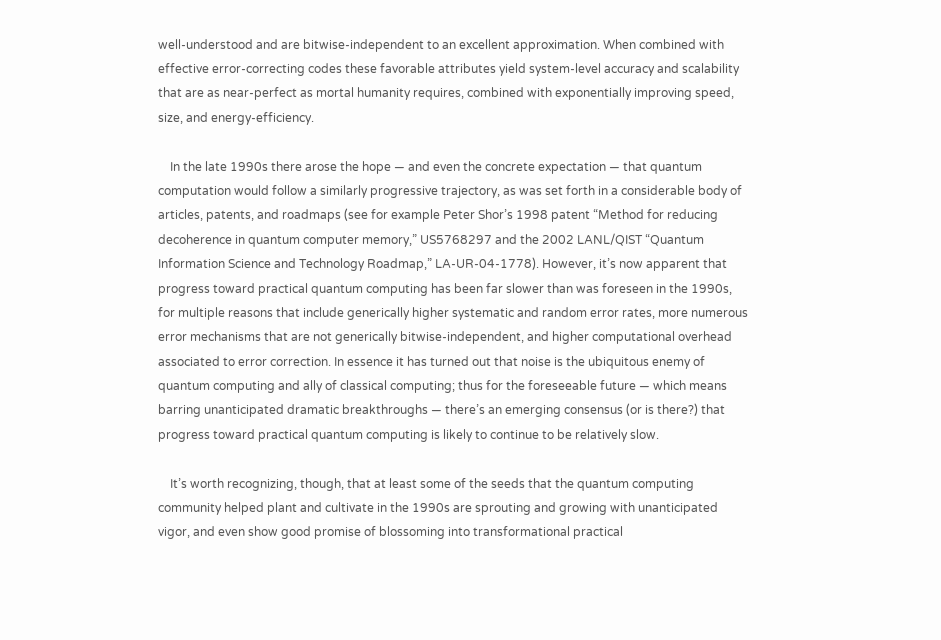well-understood and are bitwise-independent to an excellent approximation. When combined with effective error-correcting codes these favorable attributes yield system-level accuracy and scalability that are as near-perfect as mortal humanity requires, combined with exponentially improving speed, size, and energy-efficiency.

    In the late 1990s there arose the hope — and even the concrete expectation — that quantum computation would follow a similarly progressive trajectory, as was set forth in a considerable body of articles, patents, and roadmaps (see for example Peter Shor’s 1998 patent “Method for reducing decoherence in quantum computer memory,” US5768297 and the 2002 LANL/QIST “Quantum Information Science and Technology Roadmap,” LA-UR-04-1778). However, it’s now apparent that progress toward practical quantum computing has been far slower than was foreseen in the 1990s, for multiple reasons that include generically higher systematic and random error rates, more numerous error mechanisms that are not generically bitwise-independent, and higher computational overhead associated to error correction. In essence it has turned out that noise is the ubiquitous enemy of quantum computing and ally of classical computing; thus for the foreseeable future — which means barring unanticipated dramatic breakthroughs — there’s an emerging consensus (or is there?) that progress toward practical quantum computing is likely to continue to be relatively slow.

    It’s worth recognizing, though, that at least some of the seeds that the quantum computing community helped plant and cultivate in the 1990s are sprouting and growing with unanticipated vigor, and even show good promise of blossoming into transformational practical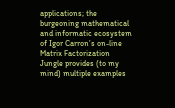applications; the burgeoning mathematical and informatic ecosystem of Igor Carron’s on-line Matrix Factorization Jungle provides (to my mind) multiple examples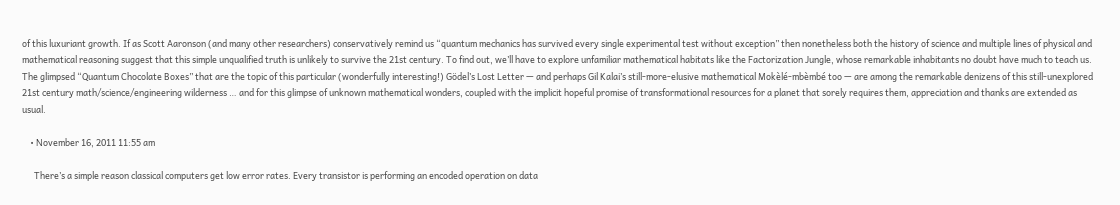of this luxuriant growth. If as Scott Aaronson (and many other researchers) conservatively remind us “quantum mechanics has survived every single experimental test without exception” then nonetheless both the history of science and multiple lines of physical and mathematical reasoning suggest that this simple unqualified truth is unlikely to survive the 21st century. To find out, we’ll have to explore unfamiliar mathematical habitats like the Factorization Jungle, whose remarkable inhabitants no doubt have much to teach us. The glimpsed “Quantum Chocolate Boxes” that are the topic of this particular (wonderfully interesting!) Gödel’s Lost Letter — and perhaps Gil Kalai’s still-more-elusive mathematical Mokèlé-mbèmbé too — are among the remarkable denizens of this still-unexplored 21st century math/science/engineering wilderness … and for this glimpse of unknown mathematical wonders, coupled with the implicit hopeful promise of transformational resources for a planet that sorely requires them, appreciation and thanks are extended as usual.

    • November 16, 2011 11:55 am

      There’s a simple reason classical computers get low error rates. Every transistor is performing an encoded operation on data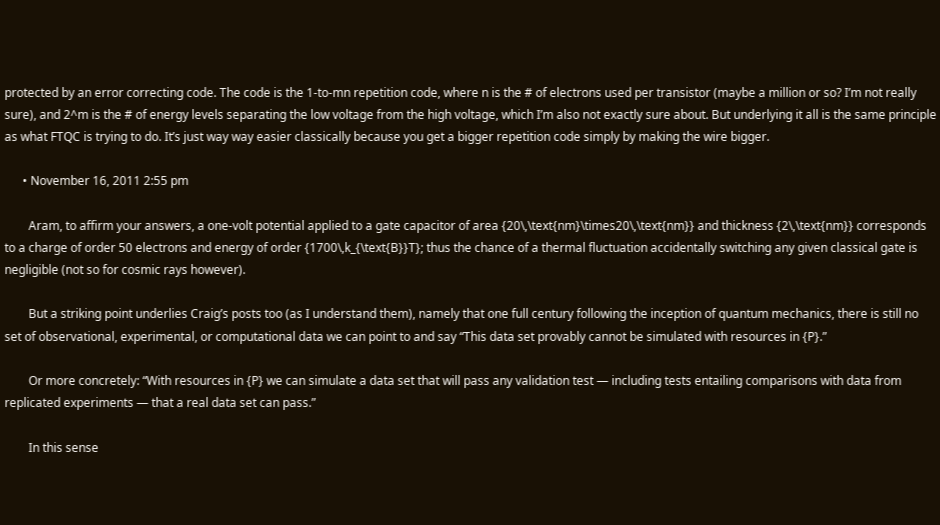protected by an error correcting code. The code is the 1-to-mn repetition code, where n is the # of electrons used per transistor (maybe a million or so? I’m not really sure), and 2^m is the # of energy levels separating the low voltage from the high voltage, which I’m also not exactly sure about. But underlying it all is the same principle as what FTQC is trying to do. It’s just way way easier classically because you get a bigger repetition code simply by making the wire bigger.

      • November 16, 2011 2:55 pm

        Aram, to affirm your answers, a one-volt potential applied to a gate capacitor of area {20\,\text{nm}\times20\,\text{nm}} and thickness {2\,\text{nm}} corresponds to a charge of order 50 electrons and energy of order {1700\,k_{\text{B}}T}; thus the chance of a thermal fluctuation accidentally switching any given classical gate is negligible (not so for cosmic rays however).

        But a striking point underlies Craig’s posts too (as I understand them), namely that one full century following the inception of quantum mechanics, there is still no set of observational, experimental, or computational data we can point to and say “This data set provably cannot be simulated with resources in {P}.”

        Or more concretely: “With resources in {P} we can simulate a data set that will pass any validation test — including tests entailing comparisons with data from replicated experiments — that a real data set can pass.”

        In this sense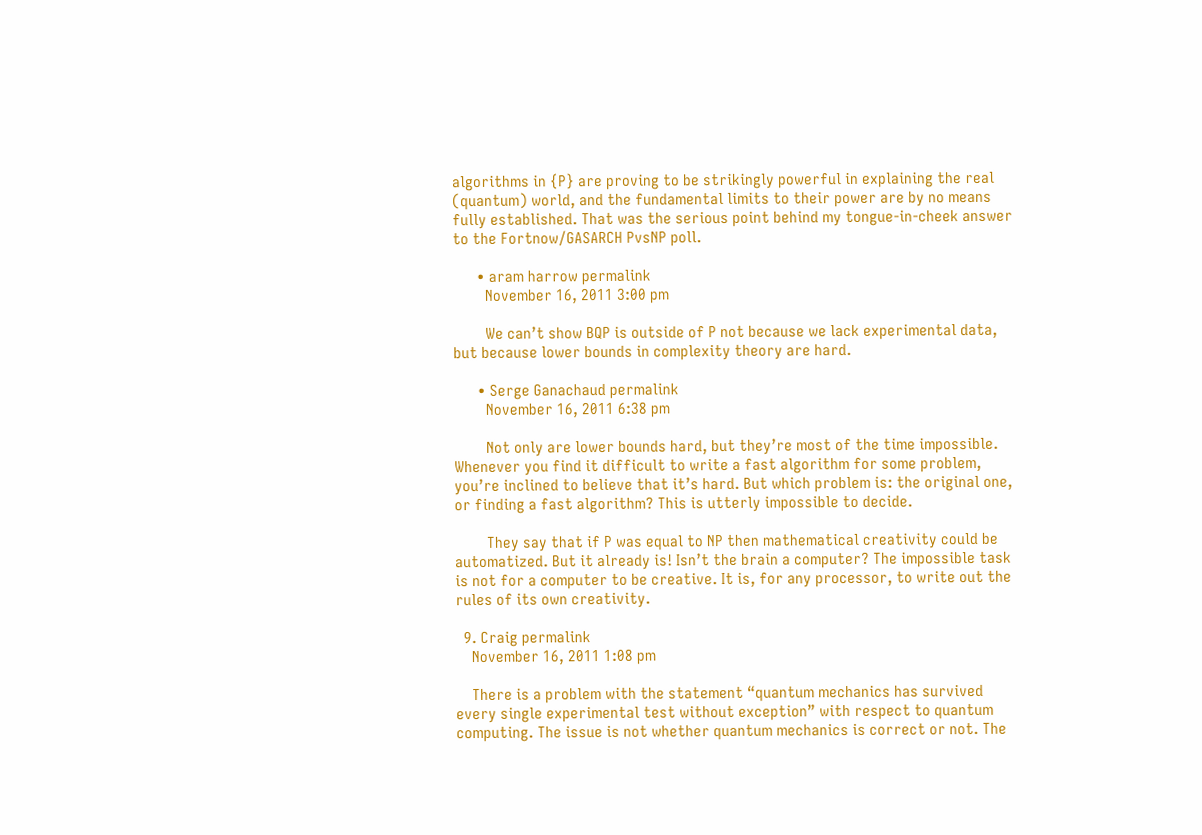algorithms in {P} are proving to be strikingly powerful in explaining the real (quantum) world, and the fundamental limits to their power are by no means fully established. That was the serious point behind my tongue-in-cheek answer to the Fortnow/GASARCH PvsNP poll.

      • aram harrow permalink
        November 16, 2011 3:00 pm

        We can’t show BQP is outside of P not because we lack experimental data, but because lower bounds in complexity theory are hard.

      • Serge Ganachaud permalink
        November 16, 2011 6:38 pm

        Not only are lower bounds hard, but they’re most of the time impossible. Whenever you find it difficult to write a fast algorithm for some problem, you’re inclined to believe that it’s hard. But which problem is: the original one, or finding a fast algorithm? This is utterly impossible to decide.

        They say that if P was equal to NP then mathematical creativity could be automatized. But it already is! Isn’t the brain a computer? The impossible task is not for a computer to be creative. It is, for any processor, to write out the rules of its own creativity.

  9. Craig permalink
    November 16, 2011 1:08 pm

    There is a problem with the statement “quantum mechanics has survived every single experimental test without exception” with respect to quantum computing. The issue is not whether quantum mechanics is correct or not. The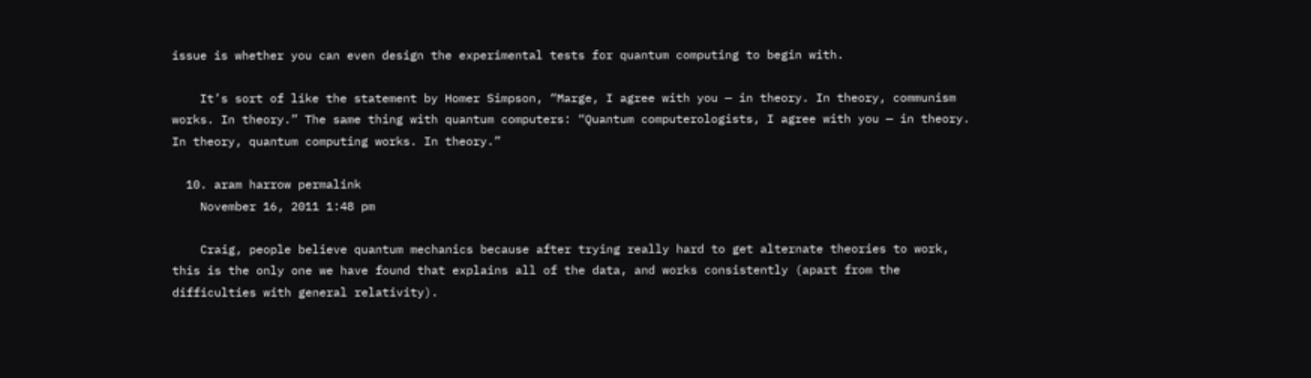issue is whether you can even design the experimental tests for quantum computing to begin with.

    It’s sort of like the statement by Homer Simpson, “Marge, I agree with you — in theory. In theory, communism works. In theory.” The same thing with quantum computers: “Quantum computerologists, I agree with you — in theory. In theory, quantum computing works. In theory.”

  10. aram harrow permalink
    November 16, 2011 1:48 pm

    Craig, people believe quantum mechanics because after trying really hard to get alternate theories to work, this is the only one we have found that explains all of the data, and works consistently (apart from the difficulties with general relativity).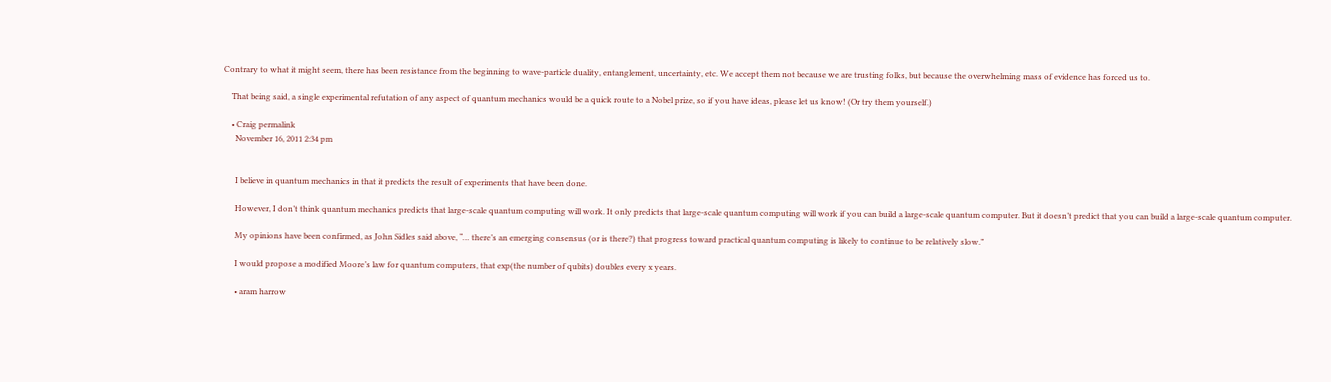Contrary to what it might seem, there has been resistance from the beginning to wave-particle duality, entanglement, uncertainty, etc. We accept them not because we are trusting folks, but because the overwhelming mass of evidence has forced us to.

    That being said, a single experimental refutation of any aspect of quantum mechanics would be a quick route to a Nobel prize, so if you have ideas, please let us know! (Or try them yourself.)

    • Craig permalink
      November 16, 2011 2:34 pm


      I believe in quantum mechanics in that it predicts the result of experiments that have been done.

      However, I don’t think quantum mechanics predicts that large-scale quantum computing will work. It only predicts that large-scale quantum computing will work if you can build a large-scale quantum computer. But it doesn’t predict that you can build a large-scale quantum computer.

      My opinions have been confirmed, as John Sidles said above, “… there’s an emerging consensus (or is there?) that progress toward practical quantum computing is likely to continue to be relatively slow.”

      I would propose a modified Moore’s law for quantum computers, that exp(the number of qubits) doubles every x years.

      • aram harrow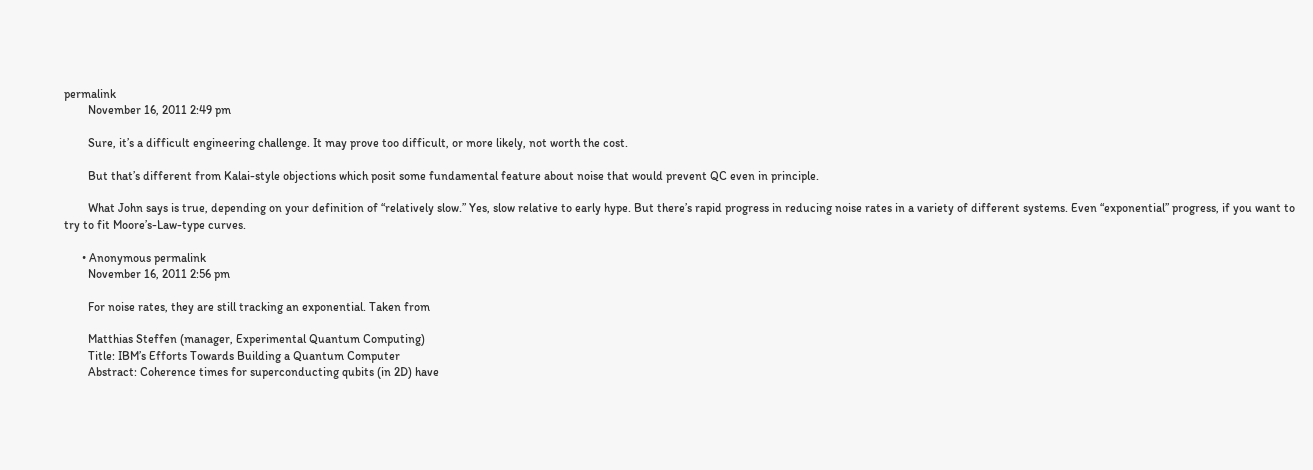permalink
        November 16, 2011 2:49 pm

        Sure, it’s a difficult engineering challenge. It may prove too difficult, or more likely, not worth the cost.

        But that’s different from Kalai-style objections which posit some fundamental feature about noise that would prevent QC even in principle.

        What John says is true, depending on your definition of “relatively slow.” Yes, slow relative to early hype. But there’s rapid progress in reducing noise rates in a variety of different systems. Even “exponential” progress, if you want to try to fit Moore’s-Law-type curves.

      • Anonymous permalink
        November 16, 2011 2:56 pm

        For noise rates, they are still tracking an exponential. Taken from

        Matthias Steffen (manager, Experimental Quantum Computing)
        Title: IBM’s Efforts Towards Building a Quantum Computer
        Abstract: Coherence times for superconducting qubits (in 2D) have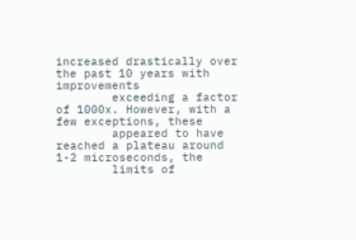increased drastically over the past 10 years with improvements
        exceeding a factor of 1000x. However, with a few exceptions, these
        appeared to have reached a plateau around 1-2 microseconds, the
        limits of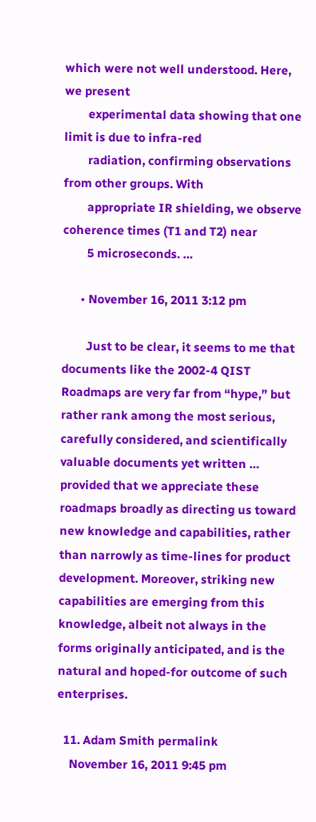which were not well understood. Here, we present
        experimental data showing that one limit is due to infra-red
        radiation, confirming observations from other groups. With
        appropriate IR shielding, we observe coherence times (T1 and T2) near
        5 microseconds. …

      • November 16, 2011 3:12 pm

        Just to be clear, it seems to me that documents like the 2002-4 QIST Roadmaps are very far from “hype,” but rather rank among the most serious, carefully considered, and scientifically valuable documents yet written … provided that we appreciate these roadmaps broadly as directing us toward new knowledge and capabilities, rather than narrowly as time-lines for product development. Moreover, striking new capabilities are emerging from this knowledge, albeit not always in the forms originally anticipated, and is the natural and hoped-for outcome of such enterprises.

  11. Adam Smith permalink
    November 16, 2011 9:45 pm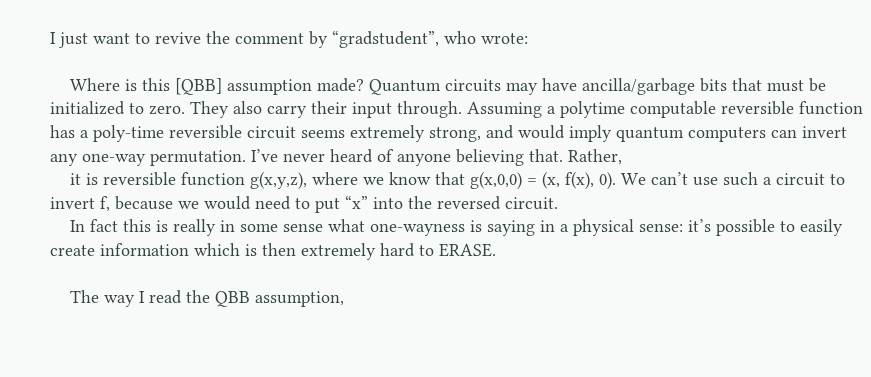I just want to revive the comment by “gradstudent”, who wrote:

    Where is this [QBB] assumption made? Quantum circuits may have ancilla/garbage bits that must be initialized to zero. They also carry their input through. Assuming a polytime computable reversible function has a poly-time reversible circuit seems extremely strong, and would imply quantum computers can invert any one-way permutation. I’ve never heard of anyone believing that. Rather,
    it is reversible function g(x,y,z), where we know that g(x,0,0) = (x, f(x), 0). We can’t use such a circuit to invert f, because we would need to put “x” into the reversed circuit.
    In fact this is really in some sense what one-wayness is saying in a physical sense: it’s possible to easily create information which is then extremely hard to ERASE.

    The way I read the QBB assumption,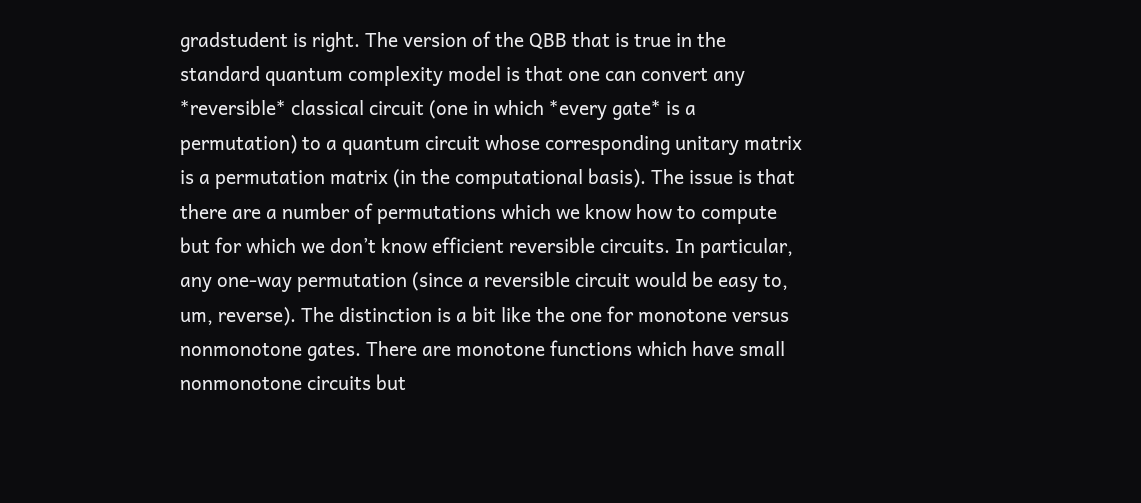gradstudent is right. The version of the QBB that is true in the standard quantum complexity model is that one can convert any *reversible* classical circuit (one in which *every gate* is a permutation) to a quantum circuit whose corresponding unitary matrix is a permutation matrix (in the computational basis). The issue is that there are a number of permutations which we know how to compute but for which we don’t know efficient reversible circuits. In particular, any one-way permutation (since a reversible circuit would be easy to, um, reverse). The distinction is a bit like the one for monotone versus nonmonotone gates. There are monotone functions which have small nonmonotone circuits but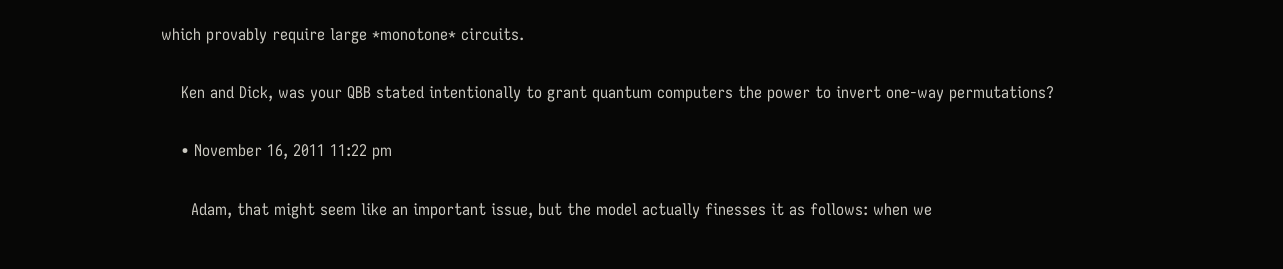which provably require large *monotone* circuits.

    Ken and Dick, was your QBB stated intentionally to grant quantum computers the power to invert one-way permutations?

    • November 16, 2011 11:22 pm

      Adam, that might seem like an important issue, but the model actually finesses it as follows: when we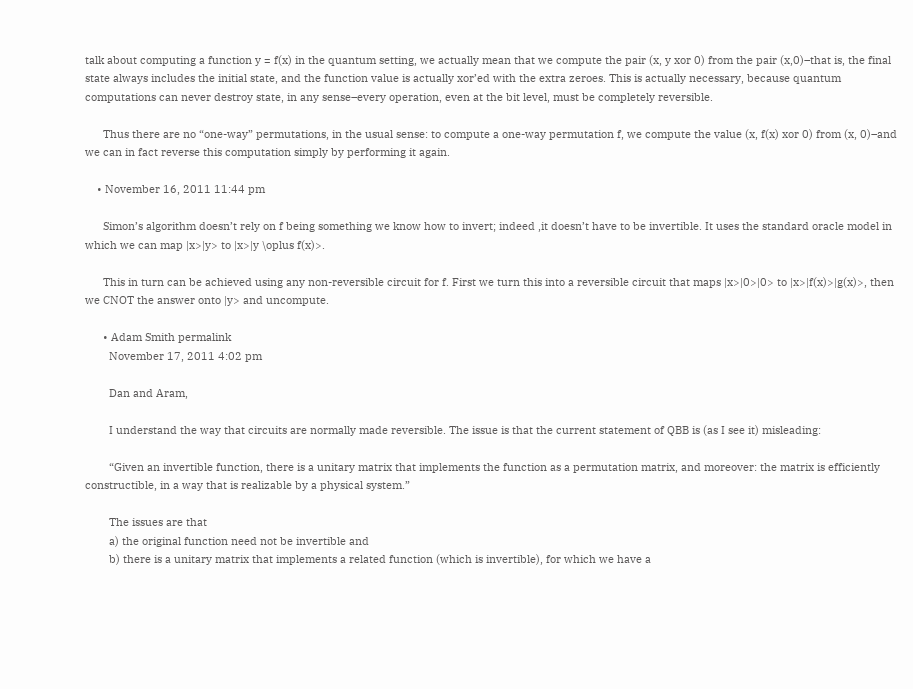talk about computing a function y = f(x) in the quantum setting, we actually mean that we compute the pair (x, y xor 0) from the pair (x,0)–that is, the final state always includes the initial state, and the function value is actually xor’ed with the extra zeroes. This is actually necessary, because quantum computations can never destroy state, in any sense–every operation, even at the bit level, must be completely reversible.

      Thus there are no “one-way” permutations, in the usual sense: to compute a one-way permutation f, we compute the value (x, f(x) xor 0) from (x, 0)–and we can in fact reverse this computation simply by performing it again.

    • November 16, 2011 11:44 pm

      Simon’s algorithm doesn’t rely on f being something we know how to invert; indeed ,it doesn’t have to be invertible. It uses the standard oracle model in which we can map |x>|y> to |x>|y \oplus f(x)>.

      This in turn can be achieved using any non-reversible circuit for f. First we turn this into a reversible circuit that maps |x>|0>|0> to |x>|f(x)>|g(x)>, then we CNOT the answer onto |y> and uncompute.

      • Adam Smith permalink
        November 17, 2011 4:02 pm

        Dan and Aram,

        I understand the way that circuits are normally made reversible. The issue is that the current statement of QBB is (as I see it) misleading:

        “Given an invertible function, there is a unitary matrix that implements the function as a permutation matrix, and moreover: the matrix is efficiently constructible, in a way that is realizable by a physical system.”

        The issues are that
        a) the original function need not be invertible and
        b) there is a unitary matrix that implements a related function (which is invertible), for which we have a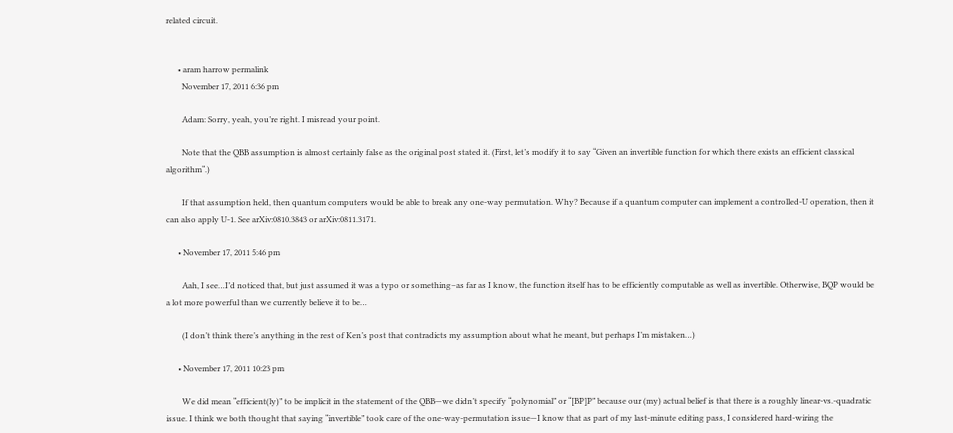related circuit.


      • aram harrow permalink
        November 17, 2011 6:36 pm

        Adam: Sorry, yeah, you’re right. I misread your point.

        Note that the QBB assumption is almost certainly false as the original post stated it. (First, let’s modify it to say “Given an invertible function for which there exists an efficient classical algorithm“.)

        If that assumption held, then quantum computers would be able to break any one-way permutation. Why? Because if a quantum computer can implement a controlled-U operation, then it can also apply U-1. See arXiv:0810.3843 or arXiv:0811.3171.

      • November 17, 2011 5:46 pm

        Aah, I see…I’d noticed that, but just assumed it was a typo or something–as far as I know, the function itself has to be efficiently computable as well as invertible. Otherwise, BQP would be a lot more powerful than we currently believe it to be…

        (I don’t think there’s anything in the rest of Ken’s post that contradicts my assumption about what he meant, but perhaps I’m mistaken…)

      • November 17, 2011 10:23 pm

        We did mean “efficient(ly)” to be implicit in the statement of the QBB—we didn’t specify “polynomial” or “[BP]P” because our (my) actual belief is that there is a roughly linear-vs.-quadratic issue. I think we both thought that saying “invertible” took care of the one-way-permutation issue—I know that as part of my last-minute editing pass, I considered hard-wiring the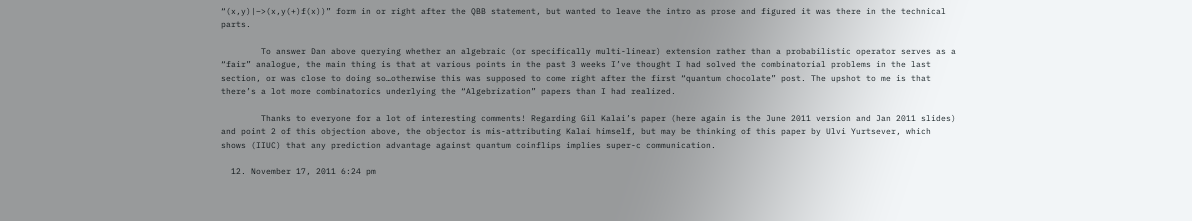“(x,y)|–>(x,y(+)f(x))” form in or right after the QBB statement, but wanted to leave the intro as prose and figured it was there in the technical parts.

        To answer Dan above querying whether an algebraic (or specifically multi-linear) extension rather than a probabilistic operator serves as a “fair” analogue, the main thing is that at various points in the past 3 weeks I’ve thought I had solved the combinatorial problems in the last section, or was close to doing so…otherwise this was supposed to come right after the first “quantum chocolate” post. The upshot to me is that there’s a lot more combinatorics underlying the “Algebrization” papers than I had realized.

        Thanks to everyone for a lot of interesting comments! Regarding Gil Kalai’s paper (here again is the June 2011 version and Jan 2011 slides) and point 2 of this objection above, the objector is mis-attributing Kalai himself, but may be thinking of this paper by Ulvi Yurtsever, which shows (IIUC) that any prediction advantage against quantum coinflips implies super-c communication.

  12. November 17, 2011 6:24 pm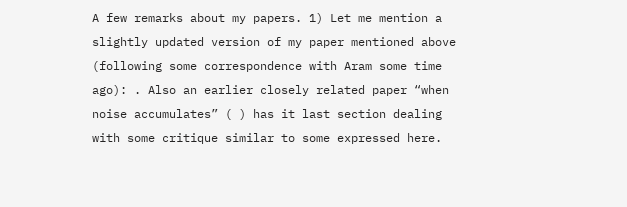A few remarks about my papers. 1) Let me mention a slightly updated version of my paper mentioned above (following some correspondence with Aram some time ago): . Also an earlier closely related paper “when noise accumulates” ( ) has it last section dealing with some critique similar to some expressed here.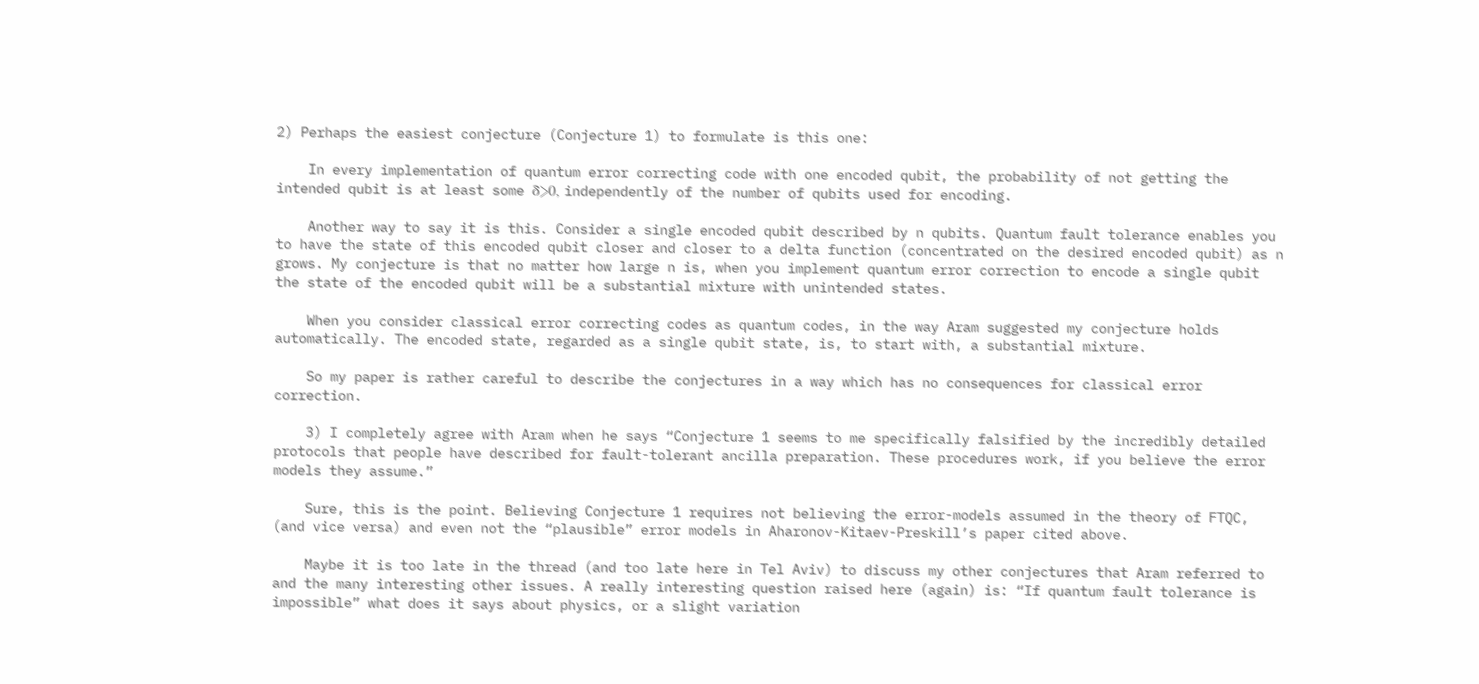2) Perhaps the easiest conjecture (Conjecture 1) to formulate is this one:

    In every implementation of quantum error correcting code with one encoded qubit, the probability of not getting the intended qubit is at least some δ>0, independently of the number of qubits used for encoding.

    Another way to say it is this. Consider a single encoded qubit described by n qubits. Quantum fault tolerance enables you to have the state of this encoded qubit closer and closer to a delta function (concentrated on the desired encoded qubit) as n grows. My conjecture is that no matter how large n is, when you implement quantum error correction to encode a single qubit the state of the encoded qubit will be a substantial mixture with unintended states.

    When you consider classical error correcting codes as quantum codes, in the way Aram suggested my conjecture holds automatically. The encoded state, regarded as a single qubit state, is, to start with, a substantial mixture.

    So my paper is rather careful to describe the conjectures in a way which has no consequences for classical error correction.

    3) I completely agree with Aram when he says “Conjecture 1 seems to me specifically falsified by the incredibly detailed protocols that people have described for fault-tolerant ancilla preparation. These procedures work, if you believe the error models they assume.”

    Sure, this is the point. Believing Conjecture 1 requires not believing the error-models assumed in the theory of FTQC, (and vice versa) and even not the “plausible” error models in Aharonov-Kitaev-Preskill’s paper cited above.

    Maybe it is too late in the thread (and too late here in Tel Aviv) to discuss my other conjectures that Aram referred to and the many interesting other issues. A really interesting question raised here (again) is: “If quantum fault tolerance is impossible” what does it says about physics, or a slight variation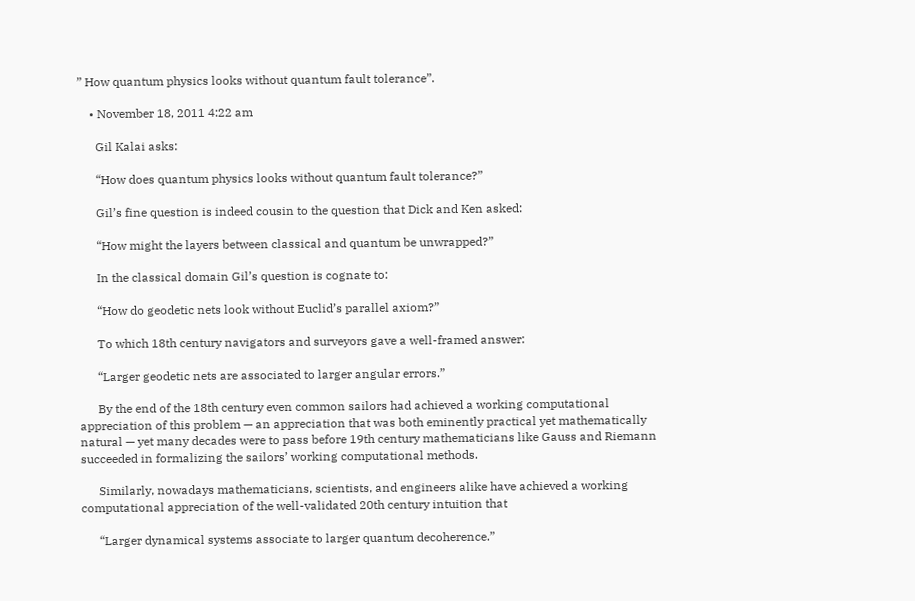” How quantum physics looks without quantum fault tolerance”.

    • November 18, 2011 4:22 am

      Gil Kalai asks:

      “How does quantum physics looks without quantum fault tolerance?”

      Gil’s fine question is indeed cousin to the question that Dick and Ken asked:

      “How might the layers between classical and quantum be unwrapped?”

      In the classical domain Gil’s question is cognate to:

      “How do geodetic nets look without Euclid’s parallel axiom?”

      To which 18th century navigators and surveyors gave a well-framed answer:

      “Larger geodetic nets are associated to larger angular errors.”

      By the end of the 18th century even common sailors had achieved a working computational appreciation of this problem — an appreciation that was both eminently practical yet mathematically natural — yet many decades were to pass before 19th century mathematicians like Gauss and Riemann succeeded in formalizing the sailors’ working computational methods.

      Similarly, nowadays mathematicians, scientists, and engineers alike have achieved a working computational appreciation of the well-validated 20th century intuition that

      “Larger dynamical systems associate to larger quantum decoherence.”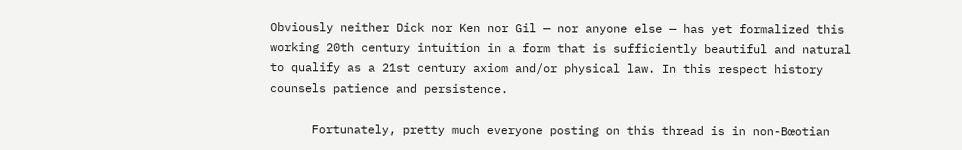Obviously neither Dick nor Ken nor Gil — nor anyone else — has yet formalized this working 20th century intuition in a form that is sufficiently beautiful and natural to qualify as a 21st century axiom and/or physical law. In this respect history counsels patience and persistence.

      Fortunately, pretty much everyone posting on this thread is in non-Bœotian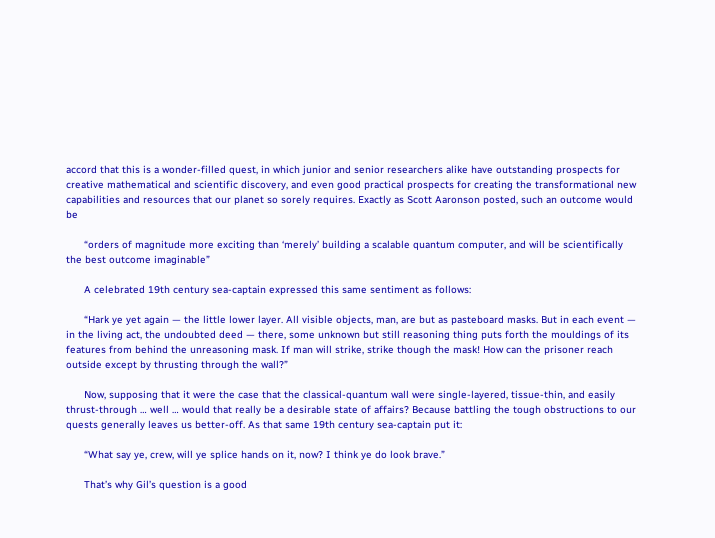accord that this is a wonder-filled quest, in which junior and senior researchers alike have outstanding prospects for creative mathematical and scientific discovery, and even good practical prospects for creating the transformational new capabilities and resources that our planet so sorely requires. Exactly as Scott Aaronson posted, such an outcome would be

      “orders of magnitude more exciting than ‘merely’ building a scalable quantum computer, and will be scientifically the best outcome imaginable”

      A celebrated 19th century sea-captain expressed this same sentiment as follows:

      “Hark ye yet again — the little lower layer. All visible objects, man, are but as pasteboard masks. But in each event — in the living act, the undoubted deed — there, some unknown but still reasoning thing puts forth the mouldings of its features from behind the unreasoning mask. If man will strike, strike though the mask! How can the prisoner reach outside except by thrusting through the wall?”

      Now, supposing that it were the case that the classical-quantum wall were single-layered, tissue-thin, and easily thrust-through … well … would that really be a desirable state of affairs? Because battling the tough obstructions to our quests generally leaves us better-off. As that same 19th century sea-captain put it:

      “What say ye, crew, will ye splice hands on it, now? I think ye do look brave.”

      That’s why Gil’s question is a good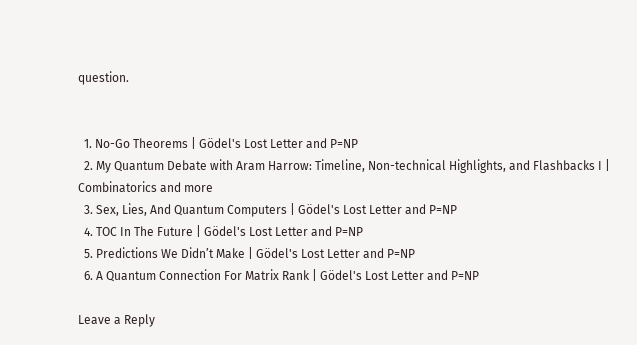question.


  1. No-Go Theorems | Gödel's Lost Letter and P=NP
  2. My Quantum Debate with Aram Harrow: Timeline, Non-technical Highlights, and Flashbacks I | Combinatorics and more
  3. Sex, Lies, And Quantum Computers | Gödel's Lost Letter and P=NP
  4. TOC In The Future | Gödel's Lost Letter and P=NP
  5. Predictions We Didn’t Make | Gödel's Lost Letter and P=NP
  6. A Quantum Connection For Matrix Rank | Gödel's Lost Letter and P=NP

Leave a Reply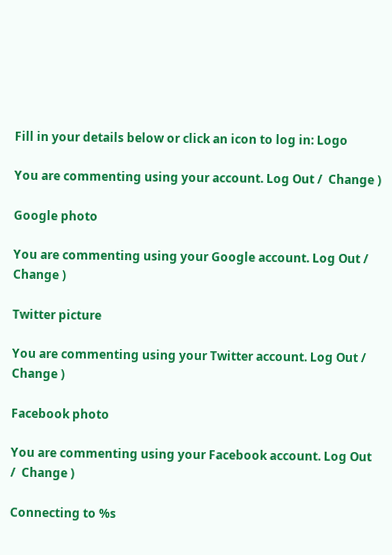Fill in your details below or click an icon to log in: Logo

You are commenting using your account. Log Out /  Change )

Google photo

You are commenting using your Google account. Log Out /  Change )

Twitter picture

You are commenting using your Twitter account. Log Out /  Change )

Facebook photo

You are commenting using your Facebook account. Log Out /  Change )

Connecting to %s